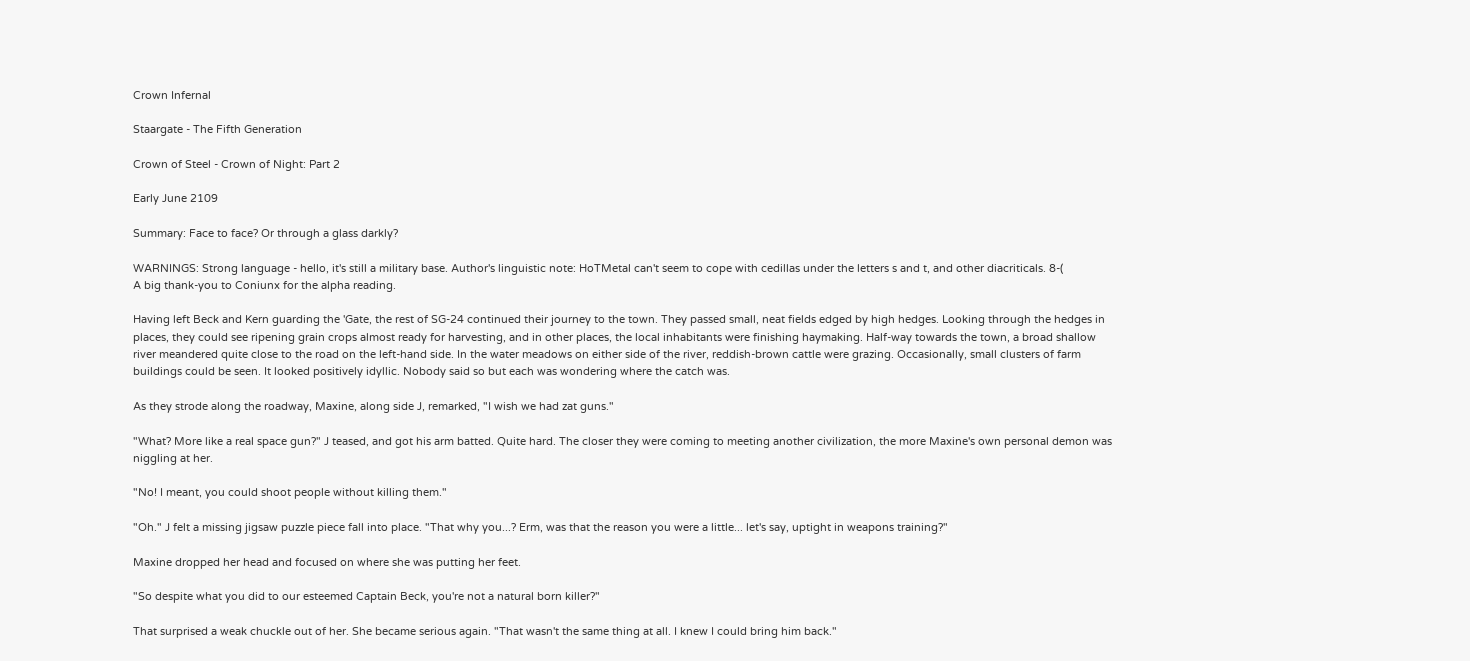Crown Infernal

Staargate - The Fifth Generation

Crown of Steel - Crown of Night: Part 2

Early June 2109

Summary: Face to face? Or through a glass darkly?

WARNINGS: Strong language - hello, it's still a military base. Author's linguistic note: HoTMetal can't seem to cope with cedillas under the letters s and t, and other diacriticals. 8-(
A big thank-you to Coniunx for the alpha reading.

Having left Beck and Kern guarding the 'Gate, the rest of SG-24 continued their journey to the town. They passed small, neat fields edged by high hedges. Looking through the hedges in places, they could see ripening grain crops almost ready for harvesting, and in other places, the local inhabitants were finishing haymaking. Half-way towards the town, a broad shallow river meandered quite close to the road on the left-hand side. In the water meadows on either side of the river, reddish-brown cattle were grazing. Occasionally, small clusters of farm buildings could be seen. It looked positively idyllic. Nobody said so but each was wondering where the catch was.

As they strode along the roadway, Maxine, along side J, remarked, "I wish we had zat guns."

"What? More like a real space gun?" J teased, and got his arm batted. Quite hard. The closer they were coming to meeting another civilization, the more Maxine's own personal demon was niggling at her.

"No! I meant, you could shoot people without killing them."

"Oh." J felt a missing jigsaw puzzle piece fall into place. "That why you...? Erm, was that the reason you were a little... let's say, uptight in weapons training?"

Maxine dropped her head and focused on where she was putting her feet.

"So despite what you did to our esteemed Captain Beck, you're not a natural born killer?"

That surprised a weak chuckle out of her. She became serious again. "That wasn't the same thing at all. I knew I could bring him back."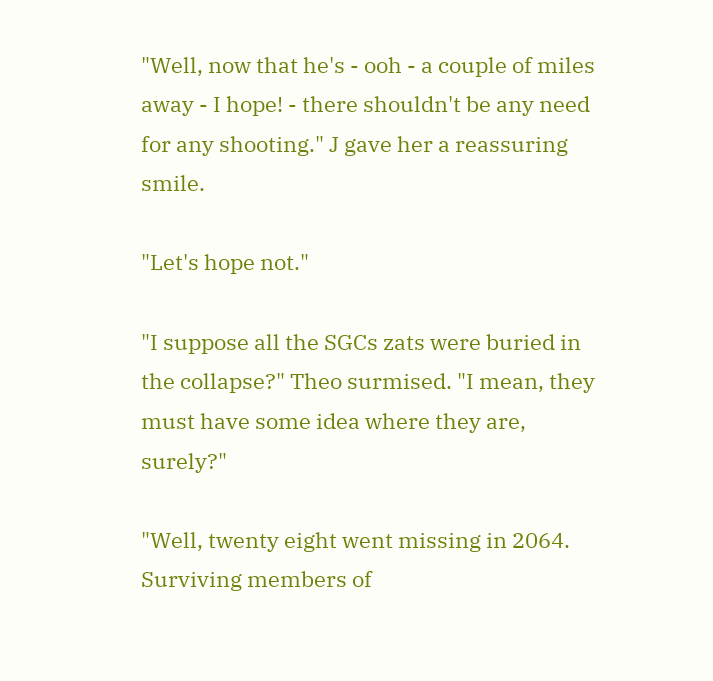"Well, now that he's - ooh - a couple of miles away - I hope! - there shouldn't be any need for any shooting." J gave her a reassuring smile.

"Let's hope not."

"I suppose all the SGCs zats were buried in the collapse?" Theo surmised. "I mean, they must have some idea where they are, surely?"

"Well, twenty eight went missing in 2064. Surviving members of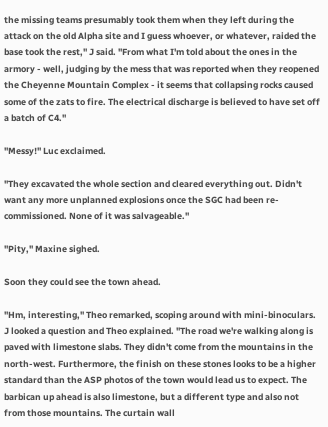the missing teams presumably took them when they left during the attack on the old Alpha site and I guess whoever, or whatever, raided the base took the rest," J said. "From what I'm told about the ones in the armory - well, judging by the mess that was reported when they reopened the Cheyenne Mountain Complex - it seems that collapsing rocks caused some of the zats to fire. The electrical discharge is believed to have set off a batch of C4."

"Messy!" Luc exclaimed.

"They excavated the whole section and cleared everything out. Didn't want any more unplanned explosions once the SGC had been re-commissioned. None of it was salvageable."

"Pity," Maxine sighed.

Soon they could see the town ahead.

"Hm, interesting," Theo remarked, scoping around with mini-binoculars. J looked a question and Theo explained. "The road we're walking along is paved with limestone slabs. They didn't come from the mountains in the north-west. Furthermore, the finish on these stones looks to be a higher standard than the ASP photos of the town would lead us to expect. The barbican up ahead is also limestone, but a different type and also not from those mountains. The curtain wall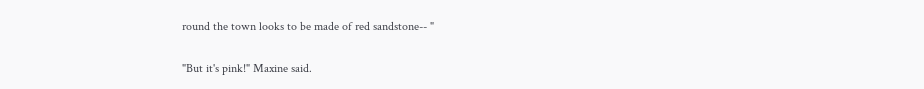round the town looks to be made of red sandstone-- "

"But it's pink!" Maxine said.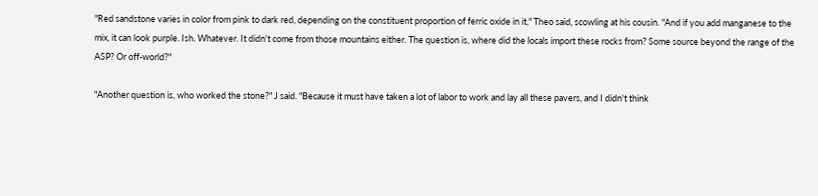"Red sandstone varies in color from pink to dark red, depending on the constituent proportion of ferric oxide in it," Theo said, scowling at his cousin. "And if you add manganese to the mix, it can look purple. Ish. Whatever. It didn't come from those mountains either. The question is, where did the locals import these rocks from? Some source beyond the range of the ASP? Or off-world?"

"Another question is, who worked the stone?" J said. "Because it must have taken a lot of labor to work and lay all these pavers, and I didn't think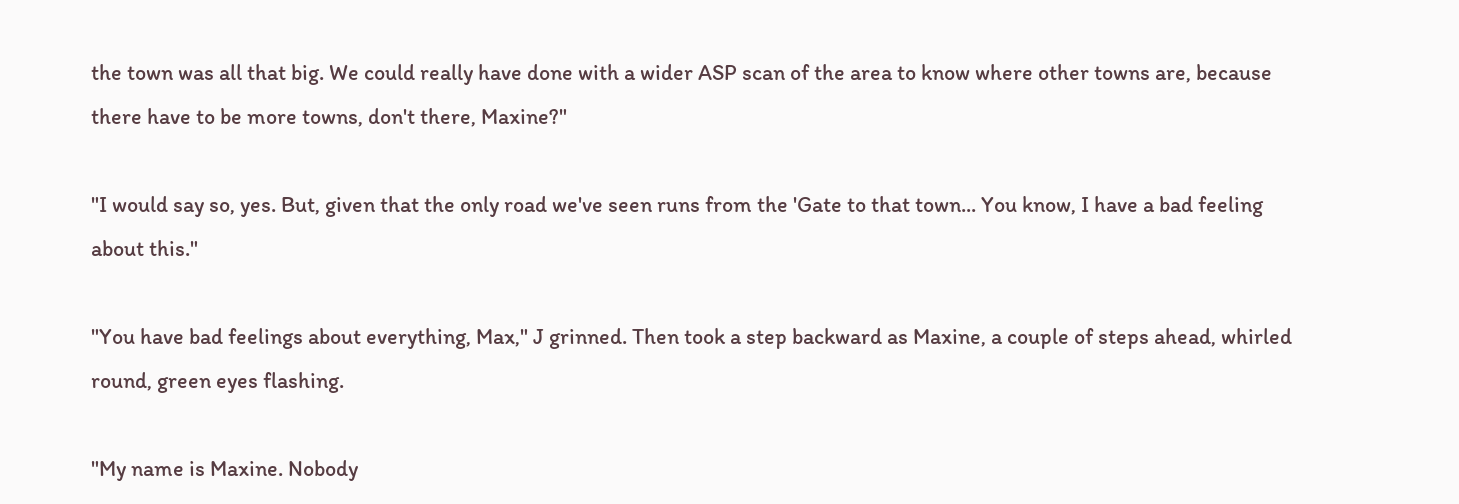the town was all that big. We could really have done with a wider ASP scan of the area to know where other towns are, because there have to be more towns, don't there, Maxine?"

"I would say so, yes. But, given that the only road we've seen runs from the 'Gate to that town... You know, I have a bad feeling about this."

"You have bad feelings about everything, Max," J grinned. Then took a step backward as Maxine, a couple of steps ahead, whirled round, green eyes flashing.

"My name is Maxine. Nobody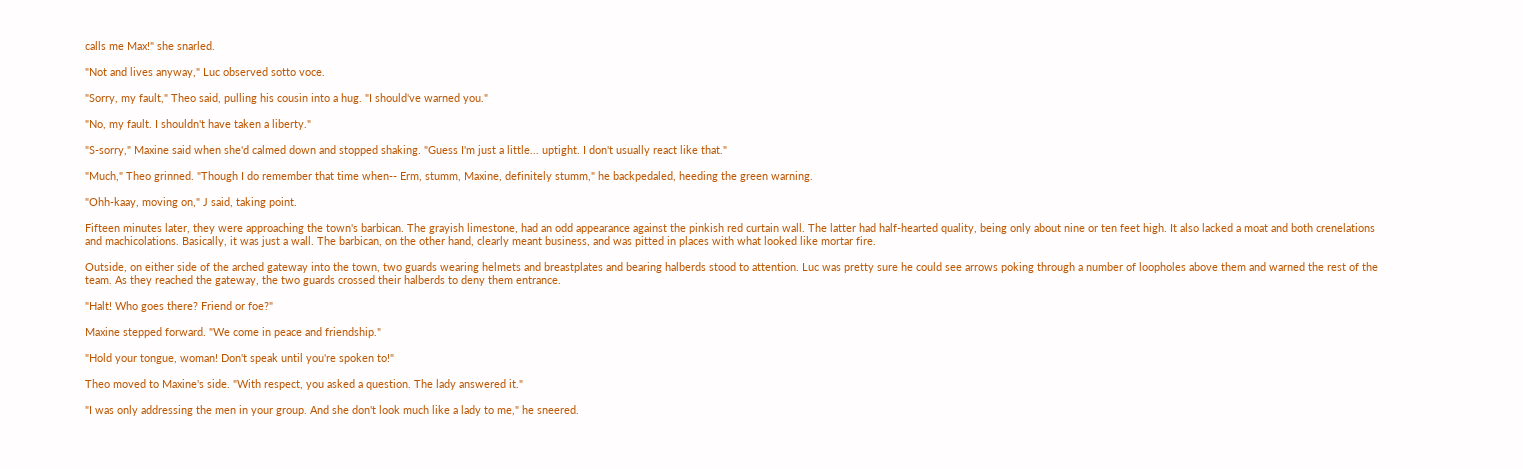calls me Max!" she snarled.

"Not and lives anyway," Luc observed sotto voce.

"Sorry, my fault," Theo said, pulling his cousin into a hug. "I should've warned you."

"No, my fault. I shouldn't have taken a liberty."

"S-sorry," Maxine said when she'd calmed down and stopped shaking. "Guess I'm just a little... uptight. I don't usually react like that."

"Much," Theo grinned. "Though I do remember that time when-- Erm, stumm, Maxine, definitely stumm," he backpedaled, heeding the green warning.

"Ohh-kaay, moving on," J said, taking point.

Fifteen minutes later, they were approaching the town's barbican. The grayish limestone, had an odd appearance against the pinkish red curtain wall. The latter had half-hearted quality, being only about nine or ten feet high. It also lacked a moat and both crenelations and machicolations. Basically, it was just a wall. The barbican, on the other hand, clearly meant business, and was pitted in places with what looked like mortar fire.

Outside, on either side of the arched gateway into the town, two guards wearing helmets and breastplates and bearing halberds stood to attention. Luc was pretty sure he could see arrows poking through a number of loopholes above them and warned the rest of the team. As they reached the gateway, the two guards crossed their halberds to deny them entrance.

"Halt! Who goes there? Friend or foe?"

Maxine stepped forward. "We come in peace and friendship."

"Hold your tongue, woman! Don't speak until you're spoken to!"

Theo moved to Maxine's side. "With respect, you asked a question. The lady answered it."

"I was only addressing the men in your group. And she don't look much like a lady to me," he sneered.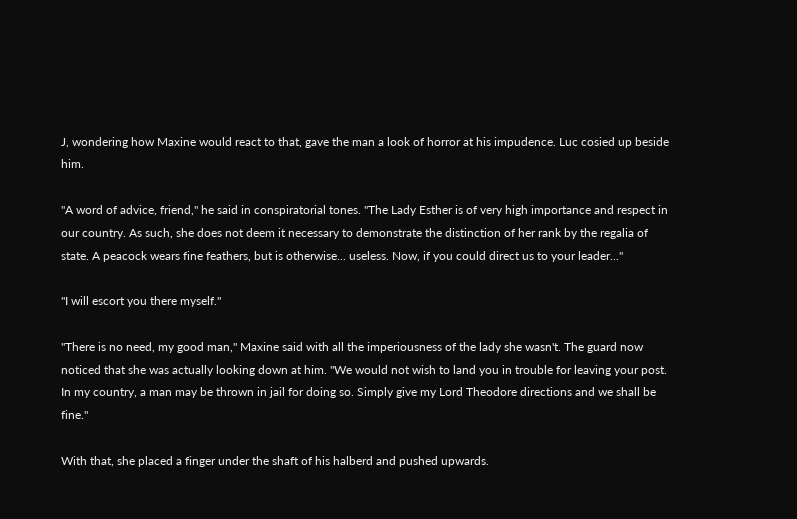J, wondering how Maxine would react to that, gave the man a look of horror at his impudence. Luc cosied up beside him.

"A word of advice, friend," he said in conspiratorial tones. "The Lady Esther is of very high importance and respect in our country. As such, she does not deem it necessary to demonstrate the distinction of her rank by the regalia of state. A peacock wears fine feathers, but is otherwise... useless. Now, if you could direct us to your leader..."

"I will escort you there myself."

"There is no need, my good man," Maxine said with all the imperiousness of the lady she wasn't. The guard now noticed that she was actually looking down at him. "We would not wish to land you in trouble for leaving your post. In my country, a man may be thrown in jail for doing so. Simply give my Lord Theodore directions and we shall be fine."

With that, she placed a finger under the shaft of his halberd and pushed upwards.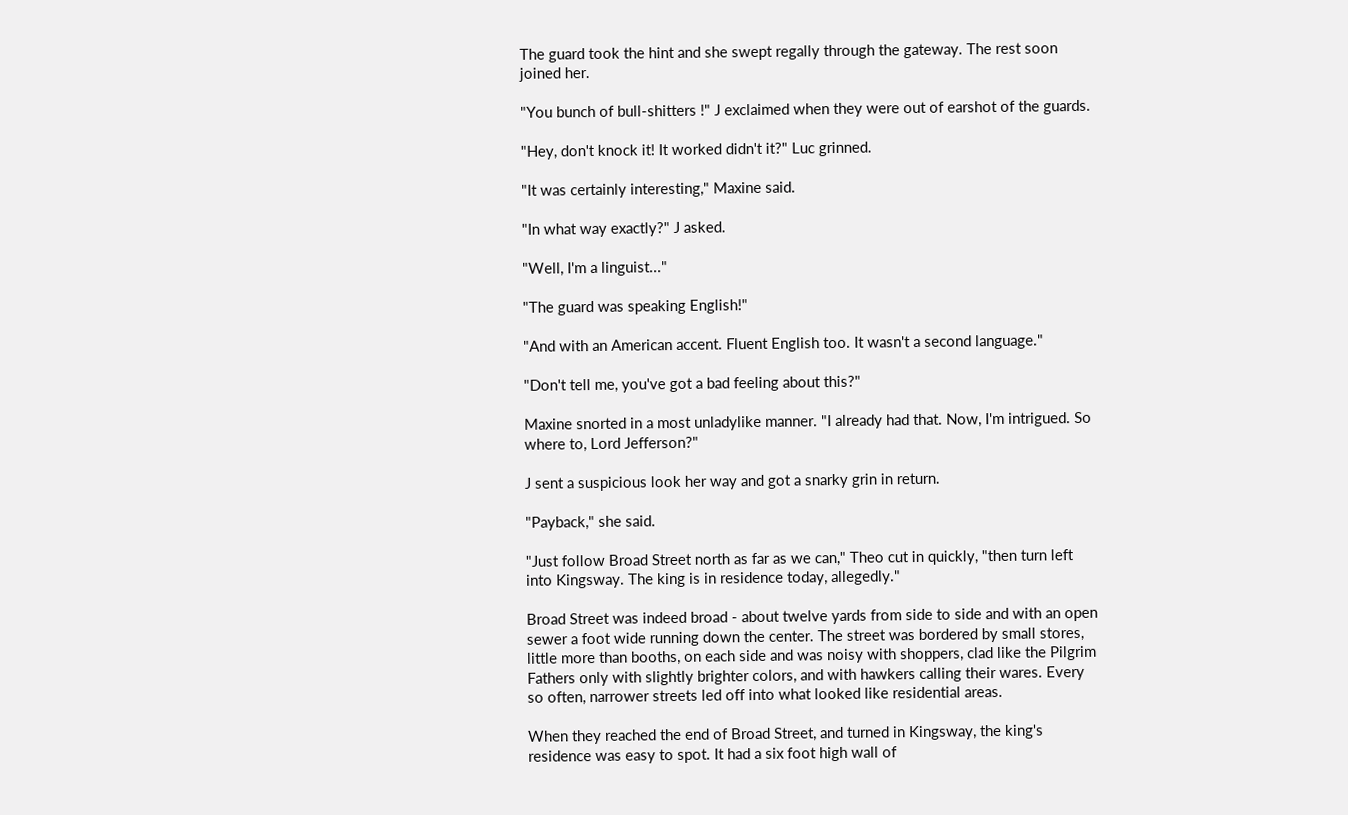The guard took the hint and she swept regally through the gateway. The rest soon joined her.

"You bunch of bull-shitters !" J exclaimed when they were out of earshot of the guards.

"Hey, don't knock it! It worked didn't it?" Luc grinned.

"It was certainly interesting," Maxine said.

"In what way exactly?" J asked.

"Well, I'm a linguist..."

"The guard was speaking English!"

"And with an American accent. Fluent English too. It wasn't a second language."

"Don't tell me, you've got a bad feeling about this?"

Maxine snorted in a most unladylike manner. "I already had that. Now, I'm intrigued. So where to, Lord Jefferson?"

J sent a suspicious look her way and got a snarky grin in return.

"Payback," she said.

"Just follow Broad Street north as far as we can," Theo cut in quickly, "then turn left into Kingsway. The king is in residence today, allegedly."

Broad Street was indeed broad - about twelve yards from side to side and with an open sewer a foot wide running down the center. The street was bordered by small stores, little more than booths, on each side and was noisy with shoppers, clad like the Pilgrim Fathers only with slightly brighter colors, and with hawkers calling their wares. Every so often, narrower streets led off into what looked like residential areas.

When they reached the end of Broad Street, and turned in Kingsway, the king's residence was easy to spot. It had a six foot high wall of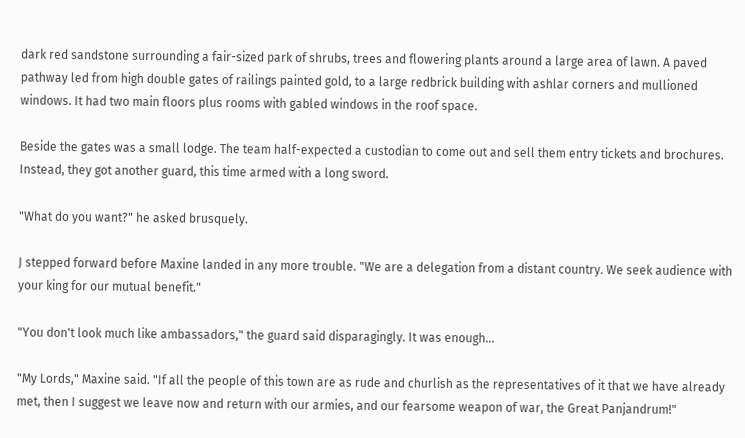dark red sandstone surrounding a fair-sized park of shrubs, trees and flowering plants around a large area of lawn. A paved pathway led from high double gates of railings painted gold, to a large redbrick building with ashlar corners and mullioned windows. It had two main floors plus rooms with gabled windows in the roof space.

Beside the gates was a small lodge. The team half-expected a custodian to come out and sell them entry tickets and brochures. Instead, they got another guard, this time armed with a long sword.

"What do you want?" he asked brusquely.

J stepped forward before Maxine landed in any more trouble. "We are a delegation from a distant country. We seek audience with your king for our mutual benefit."

"You don't look much like ambassadors," the guard said disparagingly. It was enough...

"My Lords," Maxine said. "If all the people of this town are as rude and churlish as the representatives of it that we have already met, then I suggest we leave now and return with our armies, and our fearsome weapon of war, the Great Panjandrum!"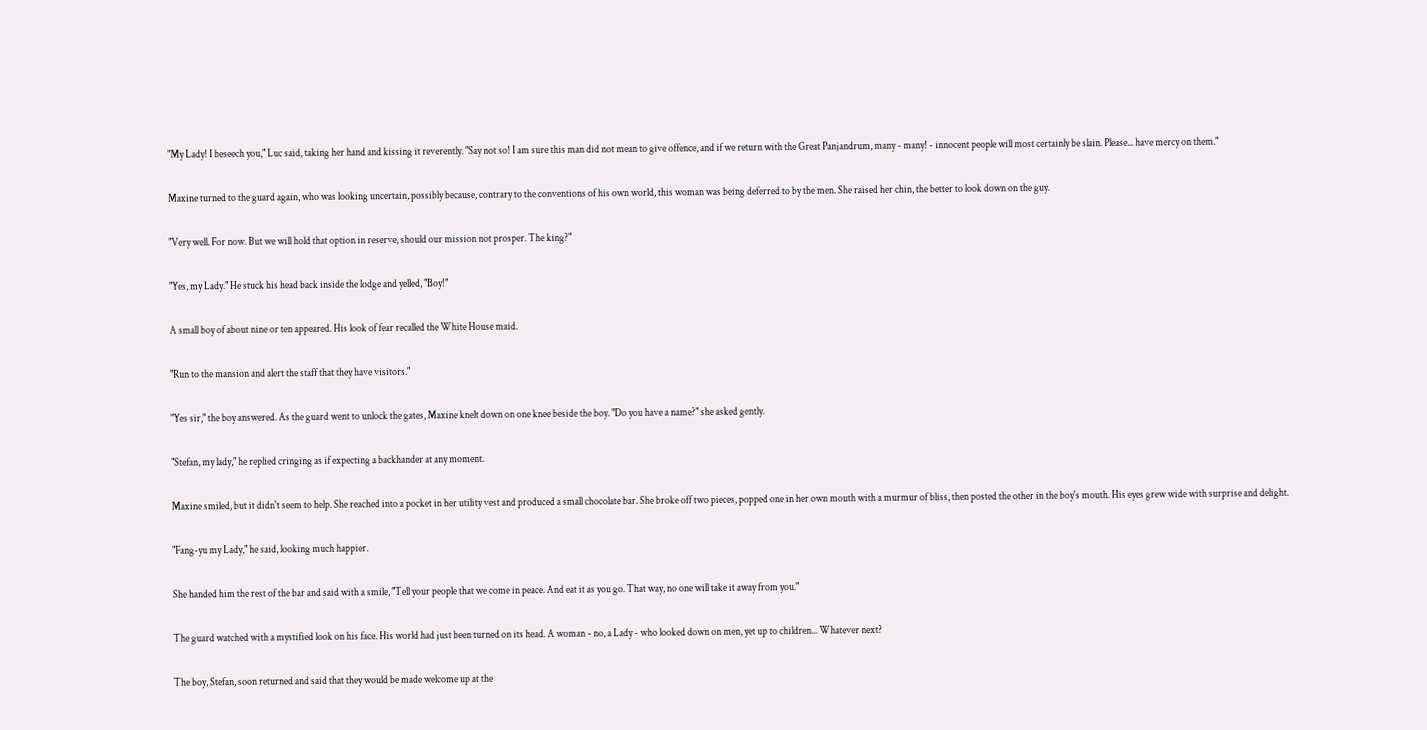"My Lady! I beseech you," Luc said, taking her hand and kissing it reverently. "Say not so! I am sure this man did not mean to give offence, and if we return with the Great Panjandrum, many - many! - innocent people will most certainly be slain. Please... have mercy on them."

Maxine turned to the guard again, who was looking uncertain, possibly because, contrary to the conventions of his own world, this woman was being deferred to by the men. She raised her chin, the better to look down on the guy.

"Very well. For now. But we will hold that option in reserve, should our mission not prosper. The king?"

"Yes, my Lady." He stuck his head back inside the lodge and yelled, "Boy!"

A small boy of about nine or ten appeared. His look of fear recalled the White House maid.

"Run to the mansion and alert the staff that they have visitors."

"Yes sir," the boy answered. As the guard went to unlock the gates, Maxine knelt down on one knee beside the boy. "Do you have a name?" she asked gently.

"Stefan, my lady," he replied cringing as if expecting a backhander at any moment.

Maxine smiled, but it didn't seem to help. She reached into a pocket in her utility vest and produced a small chocolate bar. She broke off two pieces, popped one in her own mouth with a murmur of bliss, then posted the other in the boy's mouth. His eyes grew wide with surprise and delight.

"Fang-yu my Lady," he said, looking much happier.

She handed him the rest of the bar and said with a smile, "Tell your people that we come in peace. And eat it as you go. That way, no one will take it away from you."

The guard watched with a mystified look on his face. His world had just been turned on its head. A woman - no, a Lady - who looked down on men, yet up to children... Whatever next?

The boy, Stefan, soon returned and said that they would be made welcome up at the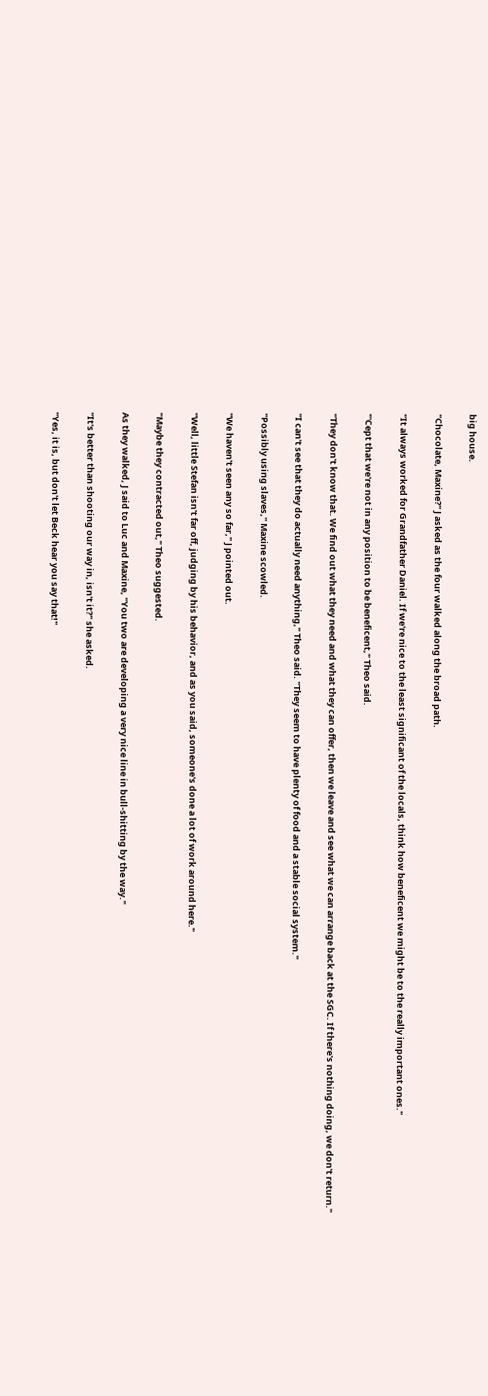big house.

"Chocolate, Maxine?" J asked as the four walked along the broad path.

"It always worked for Grandfather Daniel. If we're nice to the least significant of the locals, think how beneficent we might be to the really important ones."

"'Cept that we're not in any position to be beneficent," Theo said.

"They don't know that. We find out what they need and what they can offer, then we leave and see what we can arrange back at the SGC. If there's nothing doing, we don't return."

"I can't see that they do actually need anything," Theo said. "They seem to have plenty of food and a stable social system."

"Possibly using slaves," Maxine scowled.

"We haven't seen any so far," J pointed out.

"Well, little Stefan isn't far off, judging by his behavior, and as you said, someone's done a lot of work around here."

"Maybe they contracted out," Theo suggested.

As they walked, J said to Luc and Maxine, "You two are developing a very nice line in bull-shitting by the way."

"It's better than shooting our way in, isn't it?" she asked.

"Yes, it is, but don't let Beck hear you say that!"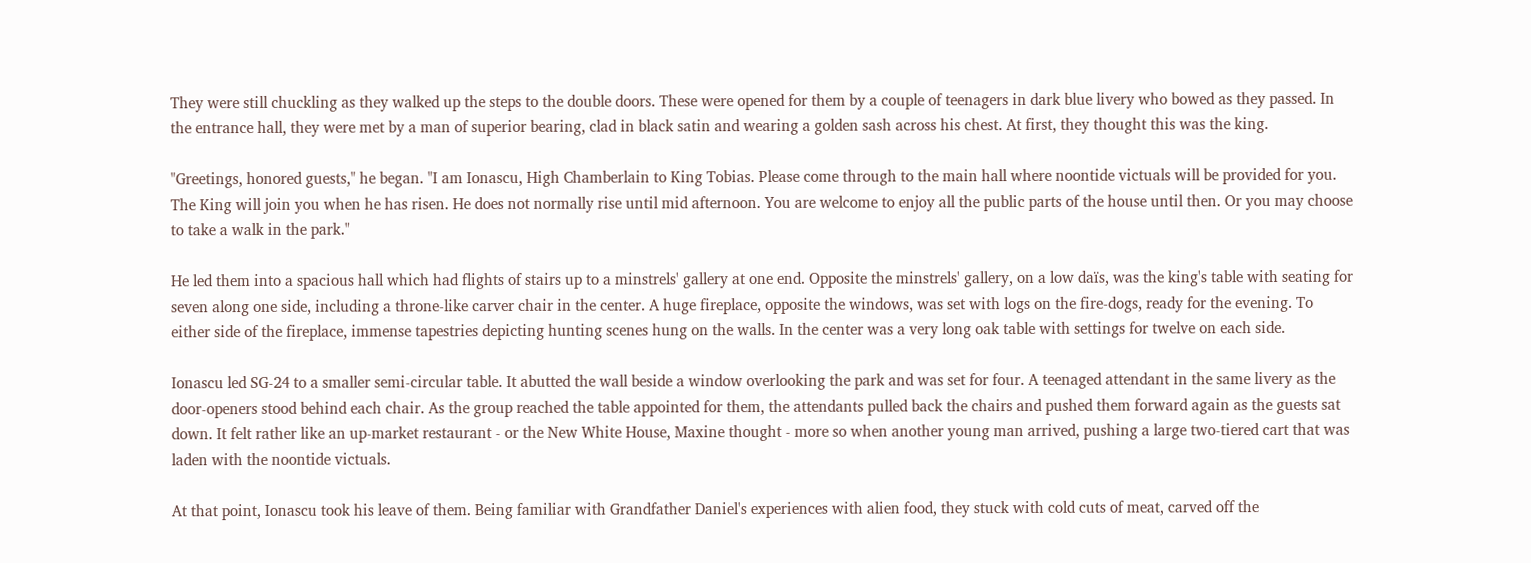They were still chuckling as they walked up the steps to the double doors. These were opened for them by a couple of teenagers in dark blue livery who bowed as they passed. In the entrance hall, they were met by a man of superior bearing, clad in black satin and wearing a golden sash across his chest. At first, they thought this was the king.

"Greetings, honored guests," he began. "I am Ionascu, High Chamberlain to King Tobias. Please come through to the main hall where noontide victuals will be provided for you. The King will join you when he has risen. He does not normally rise until mid afternoon. You are welcome to enjoy all the public parts of the house until then. Or you may choose to take a walk in the park."

He led them into a spacious hall which had flights of stairs up to a minstrels' gallery at one end. Opposite the minstrels' gallery, on a low daïs, was the king's table with seating for seven along one side, including a throne-like carver chair in the center. A huge fireplace, opposite the windows, was set with logs on the fire-dogs, ready for the evening. To either side of the fireplace, immense tapestries depicting hunting scenes hung on the walls. In the center was a very long oak table with settings for twelve on each side.

Ionascu led SG-24 to a smaller semi-circular table. It abutted the wall beside a window overlooking the park and was set for four. A teenaged attendant in the same livery as the door-openers stood behind each chair. As the group reached the table appointed for them, the attendants pulled back the chairs and pushed them forward again as the guests sat down. It felt rather like an up-market restaurant - or the New White House, Maxine thought - more so when another young man arrived, pushing a large two-tiered cart that was laden with the noontide victuals.

At that point, Ionascu took his leave of them. Being familiar with Grandfather Daniel's experiences with alien food, they stuck with cold cuts of meat, carved off the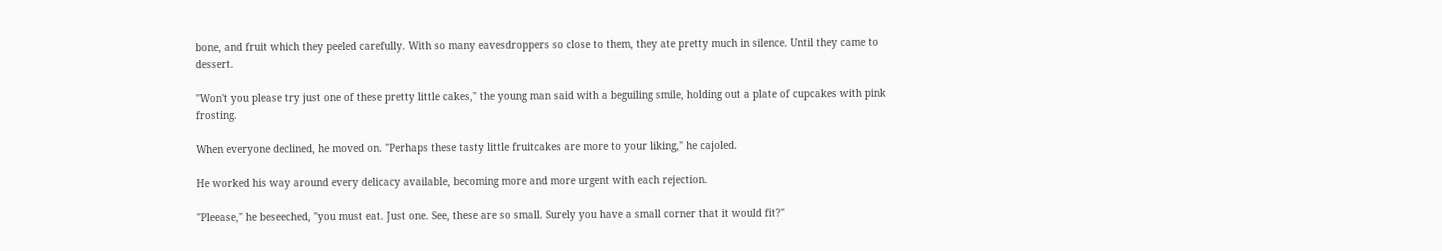bone, and fruit which they peeled carefully. With so many eavesdroppers so close to them, they ate pretty much in silence. Until they came to dessert.

"Won't you please try just one of these pretty little cakes," the young man said with a beguiling smile, holding out a plate of cupcakes with pink frosting.

When everyone declined, he moved on. "Perhaps these tasty little fruitcakes are more to your liking," he cajoled.

He worked his way around every delicacy available, becoming more and more urgent with each rejection.

"Pleease," he beseeched, "you must eat. Just one. See, these are so small. Surely you have a small corner that it would fit?"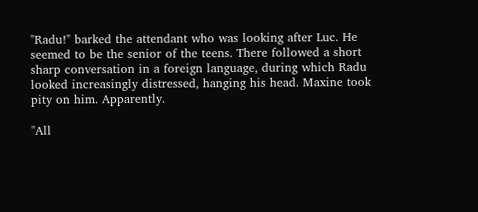"Radu!" barked the attendant who was looking after Luc. He seemed to be the senior of the teens. There followed a short sharp conversation in a foreign language, during which Radu looked increasingly distressed, hanging his head. Maxine took pity on him. Apparently.

"All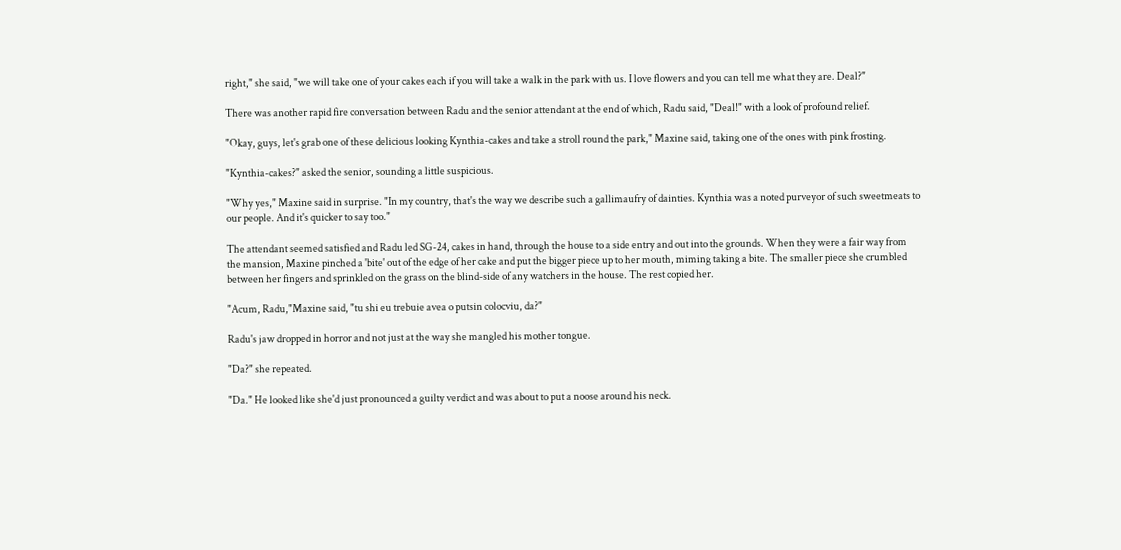right," she said, "we will take one of your cakes each if you will take a walk in the park with us. I love flowers and you can tell me what they are. Deal?"

There was another rapid fire conversation between Radu and the senior attendant at the end of which, Radu said, "Deal!" with a look of profound relief.

"Okay, guys, let's grab one of these delicious looking Kynthia-cakes and take a stroll round the park," Maxine said, taking one of the ones with pink frosting.

"Kynthia-cakes?" asked the senior, sounding a little suspicious.

"Why yes," Maxine said in surprise. "In my country, that's the way we describe such a gallimaufry of dainties. Kynthia was a noted purveyor of such sweetmeats to our people. And it's quicker to say too."

The attendant seemed satisfied and Radu led SG-24, cakes in hand, through the house to a side entry and out into the grounds. When they were a fair way from the mansion, Maxine pinched a 'bite' out of the edge of her cake and put the bigger piece up to her mouth, miming taking a bite. The smaller piece she crumbled between her fingers and sprinkled on the grass on the blind-side of any watchers in the house. The rest copied her.

"Acum, Radu,"Maxine said, "tu shi eu trebuie avea o putsin colocviu, da?"

Radu's jaw dropped in horror and not just at the way she mangled his mother tongue.

"Da?" she repeated.

"Da." He looked like she'd just pronounced a guilty verdict and was about to put a noose around his neck.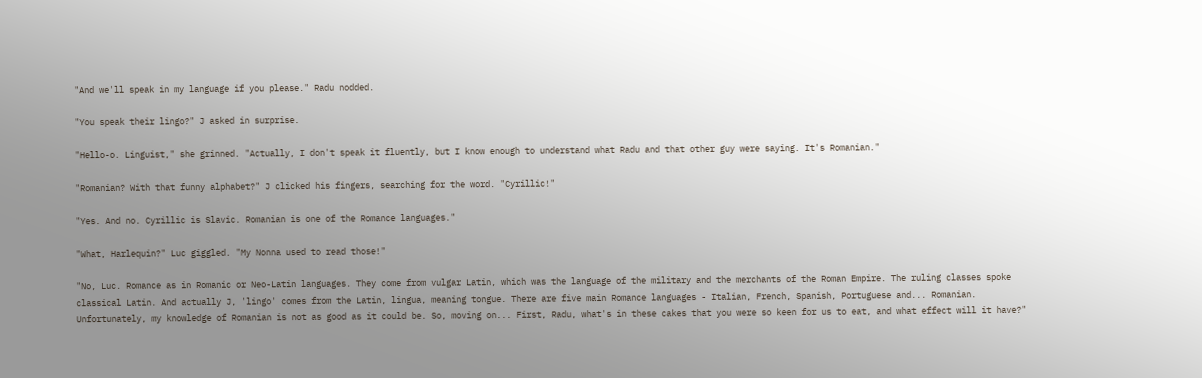"And we'll speak in my language if you please." Radu nodded.

"You speak their lingo?" J asked in surprise.

"Hello-o. Linguist," she grinned. "Actually, I don't speak it fluently, but I know enough to understand what Radu and that other guy were saying. It's Romanian."

"Romanian? With that funny alphabet?" J clicked his fingers, searching for the word. "Cyrillic!"

"Yes. And no. Cyrillic is Slavic. Romanian is one of the Romance languages."

"What, Harlequin?" Luc giggled. "My Nonna used to read those!"

"No, Luc. Romance as in Romanic or Neo-Latin languages. They come from vulgar Latin, which was the language of the military and the merchants of the Roman Empire. The ruling classes spoke classical Latin. And actually J, 'lingo' comes from the Latin, lingua, meaning tongue. There are five main Romance languages - Italian, French, Spanish, Portuguese and... Romanian. Unfortunately, my knowledge of Romanian is not as good as it could be. So, moving on... First, Radu, what's in these cakes that you were so keen for us to eat, and what effect will it have?"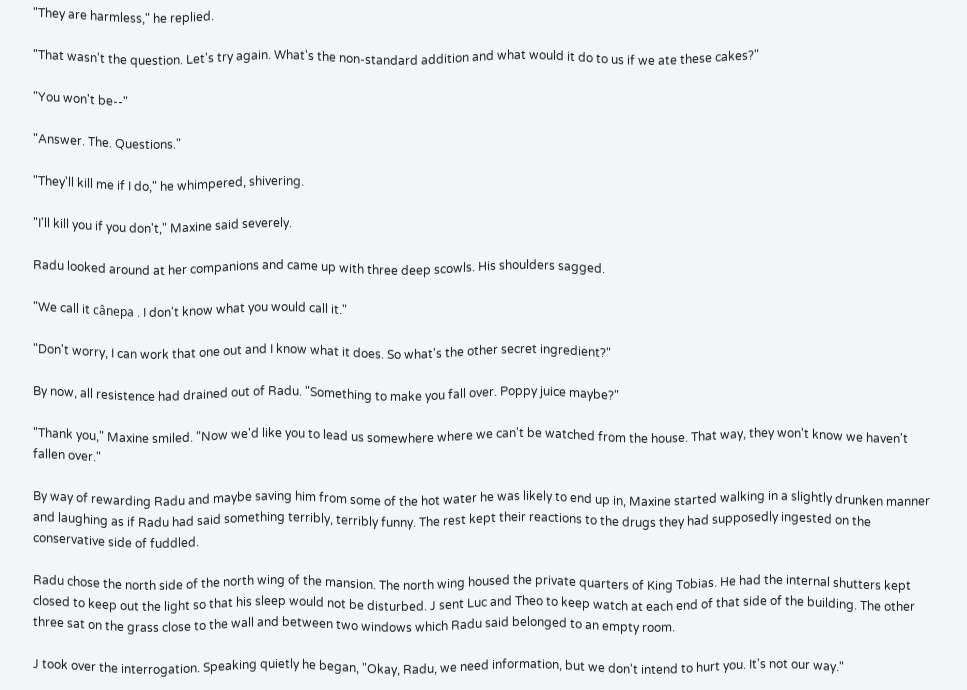"They are harmless," he replied.

"That wasn't the question. Let's try again. What's the non-standard addition and what would it do to us if we ate these cakes?"

"You won't be--"

"Answer. The. Questions."

"They'll kill me if I do," he whimpered, shivering.

"I'll kill you if you don't," Maxine said severely.

Radu looked around at her companions and came up with three deep scowls. His shoulders sagged.

"We call it cânepa . I don't know what you would call it."

"Don't worry, I can work that one out and I know what it does. So what's the other secret ingredient?"

By now, all resistence had drained out of Radu. "Something to make you fall over. Poppy juice maybe?"

"Thank you," Maxine smiled. "Now we'd like you to lead us somewhere where we can't be watched from the house. That way, they won't know we haven't fallen over."

By way of rewarding Radu and maybe saving him from some of the hot water he was likely to end up in, Maxine started walking in a slightly drunken manner and laughing as if Radu had said something terribly, terribly funny. The rest kept their reactions to the drugs they had supposedly ingested on the conservative side of fuddled.

Radu chose the north side of the north wing of the mansion. The north wing housed the private quarters of King Tobias. He had the internal shutters kept closed to keep out the light so that his sleep would not be disturbed. J sent Luc and Theo to keep watch at each end of that side of the building. The other three sat on the grass close to the wall and between two windows which Radu said belonged to an empty room.

J took over the interrogation. Speaking quietly he began, "Okay, Radu, we need information, but we don't intend to hurt you. It's not our way."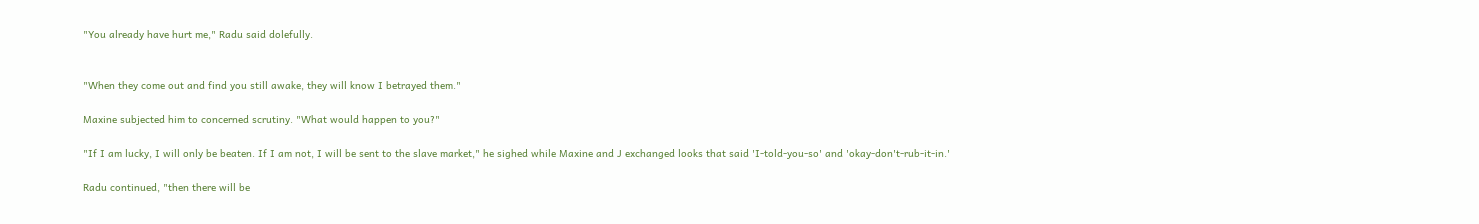"You already have hurt me," Radu said dolefully.


"When they come out and find you still awake, they will know I betrayed them."

Maxine subjected him to concerned scrutiny. "What would happen to you?"

"If I am lucky, I will only be beaten. If I am not, I will be sent to the slave market," he sighed while Maxine and J exchanged looks that said 'I-told-you-so' and 'okay-don't-rub-it-in.'

Radu continued, "then there will be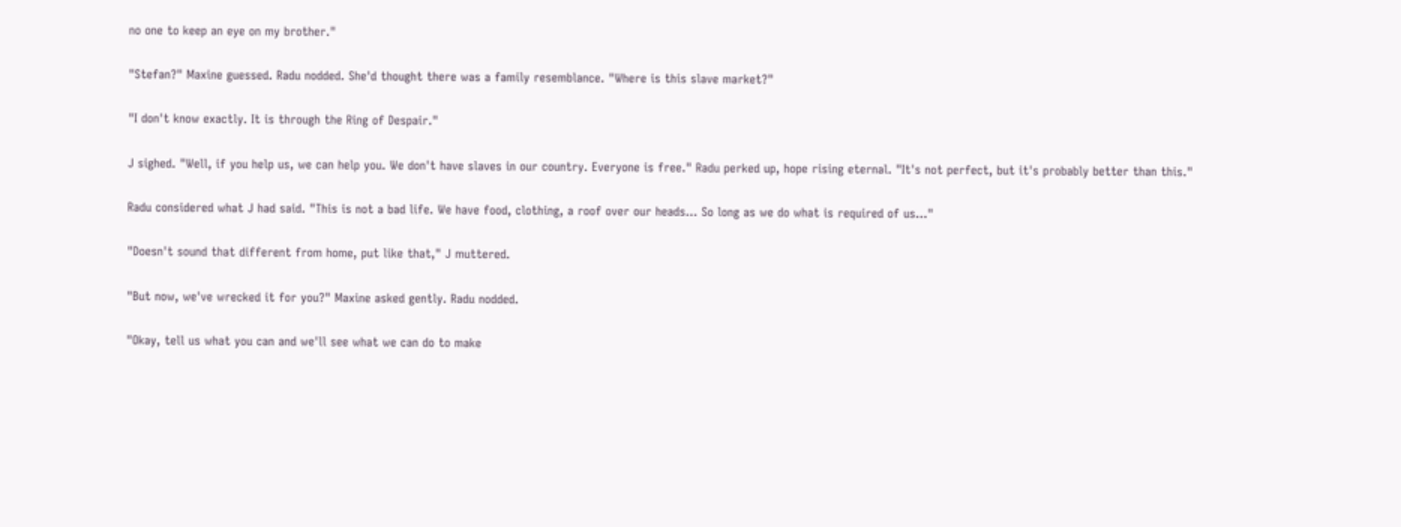no one to keep an eye on my brother."

"Stefan?" Maxine guessed. Radu nodded. She'd thought there was a family resemblance. "Where is this slave market?"

"I don't know exactly. It is through the Ring of Despair."

J sighed. "Well, if you help us, we can help you. We don't have slaves in our country. Everyone is free." Radu perked up, hope rising eternal. "It's not perfect, but it's probably better than this."

Radu considered what J had said. "This is not a bad life. We have food, clothing, a roof over our heads... So long as we do what is required of us..."

"Doesn't sound that different from home, put like that," J muttered.

"But now, we've wrecked it for you?" Maxine asked gently. Radu nodded.

"Okay, tell us what you can and we'll see what we can do to make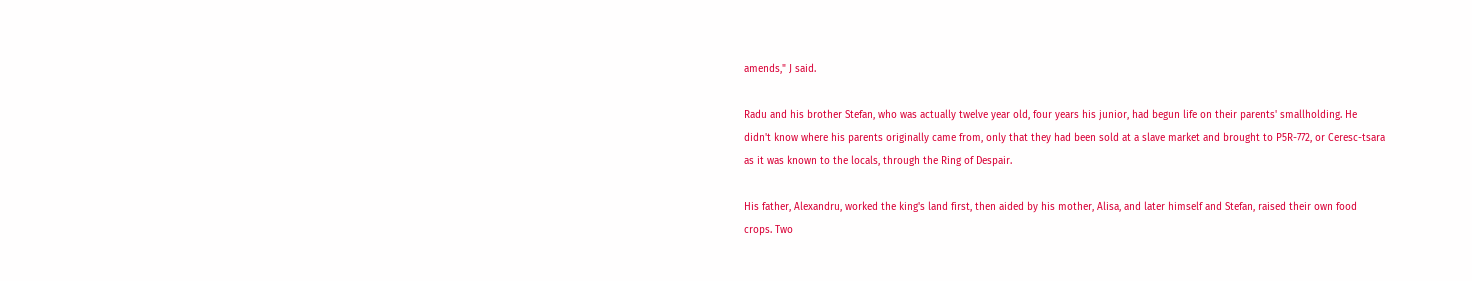amends," J said.

Radu and his brother Stefan, who was actually twelve year old, four years his junior, had begun life on their parents' smallholding. He didn't know where his parents originally came from, only that they had been sold at a slave market and brought to P5R-772, or Ceresc-tsara as it was known to the locals, through the Ring of Despair.

His father, Alexandru, worked the king's land first, then aided by his mother, Alisa, and later himself and Stefan, raised their own food crops. Two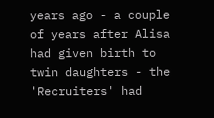years ago - a couple of years after Alisa had given birth to twin daughters - the 'Recruiters' had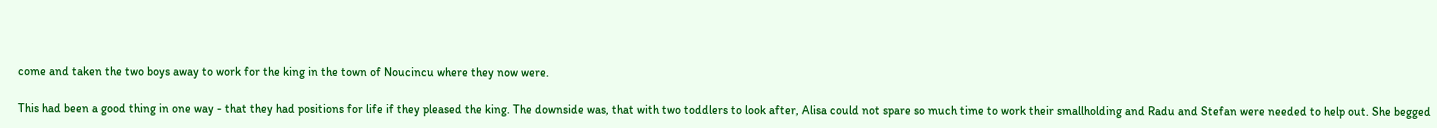come and taken the two boys away to work for the king in the town of Noucincu where they now were.

This had been a good thing in one way - that they had positions for life if they pleased the king. The downside was, that with two toddlers to look after, Alisa could not spare so much time to work their smallholding and Radu and Stefan were needed to help out. She begged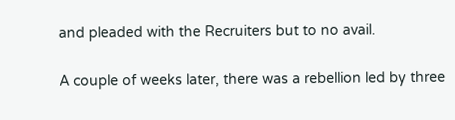and pleaded with the Recruiters but to no avail.

A couple of weeks later, there was a rebellion led by three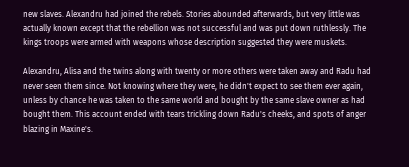new slaves. Alexandru had joined the rebels. Stories abounded afterwards, but very little was actually known except that the rebellion was not successful and was put down ruthlessly. The kings troops were armed with weapons whose description suggested they were muskets.

Alexandru, Alisa and the twins along with twenty or more others were taken away and Radu had never seen them since. Not knowing where they were, he didn't expect to see them ever again, unless by chance he was taken to the same world and bought by the same slave owner as had bought them. This account ended with tears trickling down Radu's cheeks, and spots of anger blazing in Maxine's.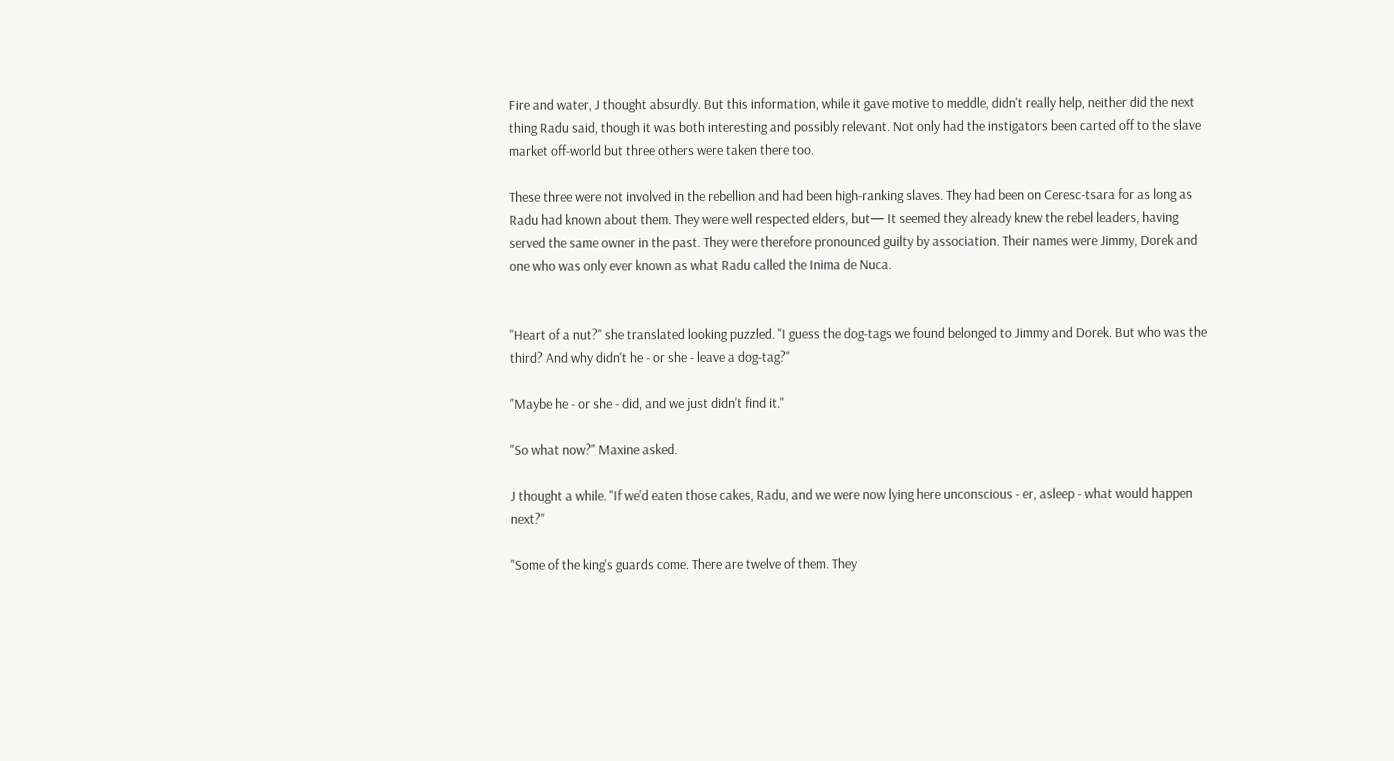Fire and water, J thought absurdly. But this information, while it gave motive to meddle, didn't really help, neither did the next thing Radu said, though it was both interesting and possibly relevant. Not only had the instigators been carted off to the slave market off-world but three others were taken there too.

These three were not involved in the rebellion and had been high-ranking slaves. They had been on Ceresc-tsara for as long as Radu had known about them. They were well respected elders, but— It seemed they already knew the rebel leaders, having served the same owner in the past. They were therefore pronounced guilty by association. Their names were Jimmy, Dorek and one who was only ever known as what Radu called the Inima de Nuca.


"Heart of a nut?" she translated looking puzzled. "I guess the dog-tags we found belonged to Jimmy and Dorek. But who was the third? And why didn't he - or she - leave a dog-tag?"

"Maybe he - or she - did, and we just didn't find it."

"So what now?" Maxine asked.

J thought a while. "If we'd eaten those cakes, Radu, and we were now lying here unconscious - er, asleep - what would happen next?"

"Some of the king's guards come. There are twelve of them. They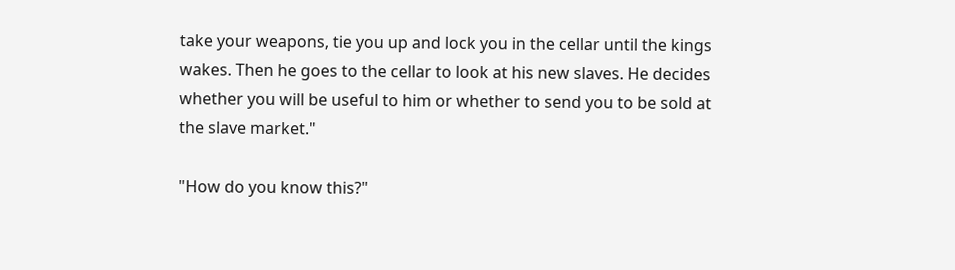take your weapons, tie you up and lock you in the cellar until the kings wakes. Then he goes to the cellar to look at his new slaves. He decides whether you will be useful to him or whether to send you to be sold at the slave market."

"How do you know this?"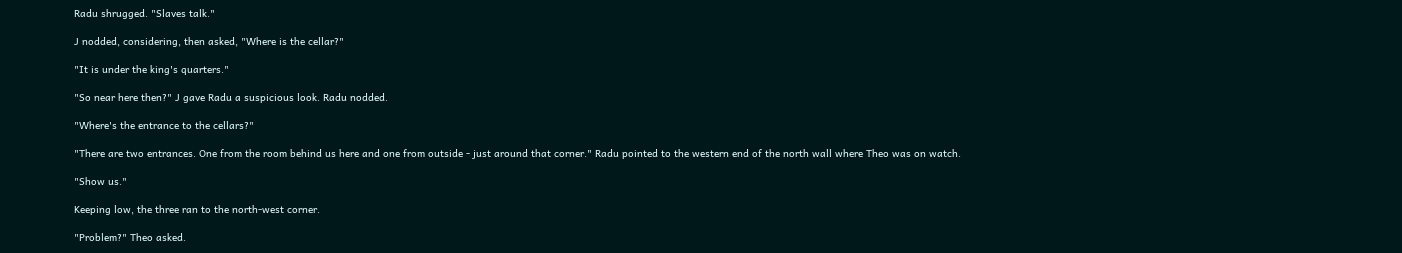Radu shrugged. "Slaves talk."

J nodded, considering, then asked, "Where is the cellar?"

"It is under the king's quarters."

"So near here then?" J gave Radu a suspicious look. Radu nodded.

"Where's the entrance to the cellars?"

"There are two entrances. One from the room behind us here and one from outside - just around that corner." Radu pointed to the western end of the north wall where Theo was on watch.

"Show us."

Keeping low, the three ran to the north-west corner.

"Problem?" Theo asked.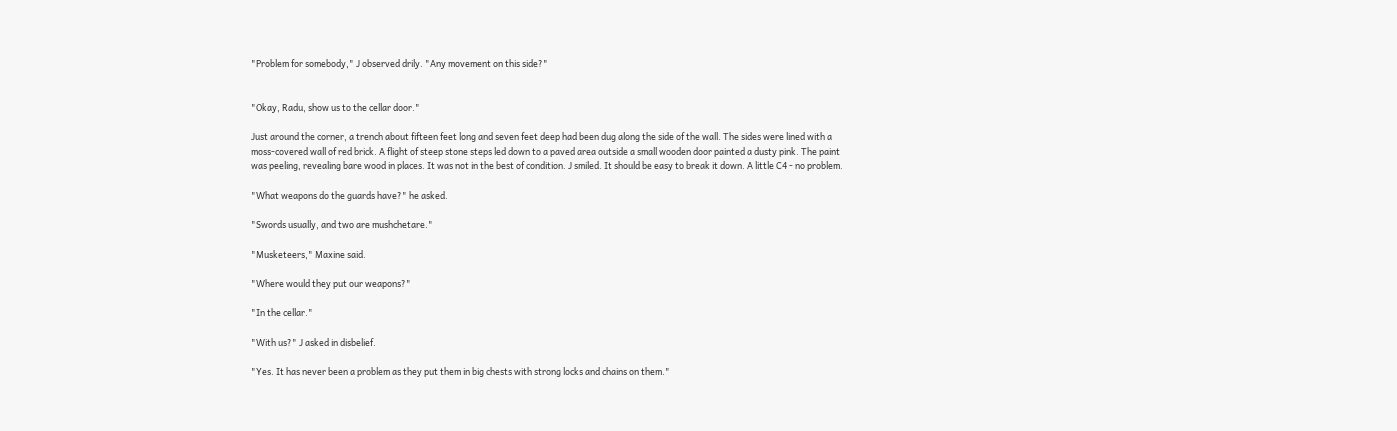"Problem for somebody," J observed drily. "Any movement on this side?"


"Okay, Radu, show us to the cellar door."

Just around the corner, a trench about fifteen feet long and seven feet deep had been dug along the side of the wall. The sides were lined with a moss-covered wall of red brick. A flight of steep stone steps led down to a paved area outside a small wooden door painted a dusty pink. The paint was peeling, revealing bare wood in places. It was not in the best of condition. J smiled. It should be easy to break it down. A little C4 - no problem.

"What weapons do the guards have?" he asked.

"Swords usually, and two are mushchetare."

"Musketeers," Maxine said.

"Where would they put our weapons?"

"In the cellar."

"With us?" J asked in disbelief.

"Yes. It has never been a problem as they put them in big chests with strong locks and chains on them."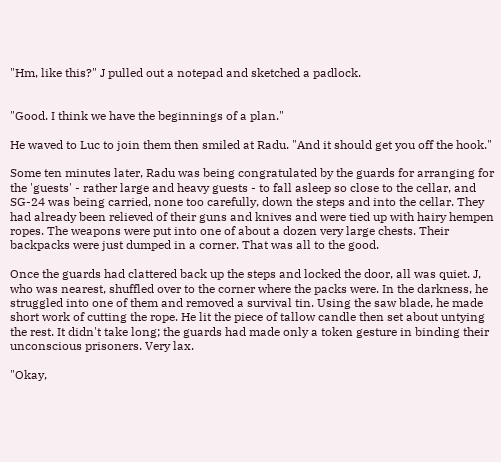"Hm, like this?" J pulled out a notepad and sketched a padlock.


"Good. I think we have the beginnings of a plan."

He waved to Luc to join them then smiled at Radu. "And it should get you off the hook."

Some ten minutes later, Radu was being congratulated by the guards for arranging for the 'guests' - rather large and heavy guests - to fall asleep so close to the cellar, and SG-24 was being carried, none too carefully, down the steps and into the cellar. They had already been relieved of their guns and knives and were tied up with hairy hempen ropes. The weapons were put into one of about a dozen very large chests. Their backpacks were just dumped in a corner. That was all to the good.

Once the guards had clattered back up the steps and locked the door, all was quiet. J, who was nearest, shuffled over to the corner where the packs were. In the darkness, he struggled into one of them and removed a survival tin. Using the saw blade, he made short work of cutting the rope. He lit the piece of tallow candle then set about untying the rest. It didn't take long; the guards had made only a token gesture in binding their unconscious prisoners. Very lax.

"Okay,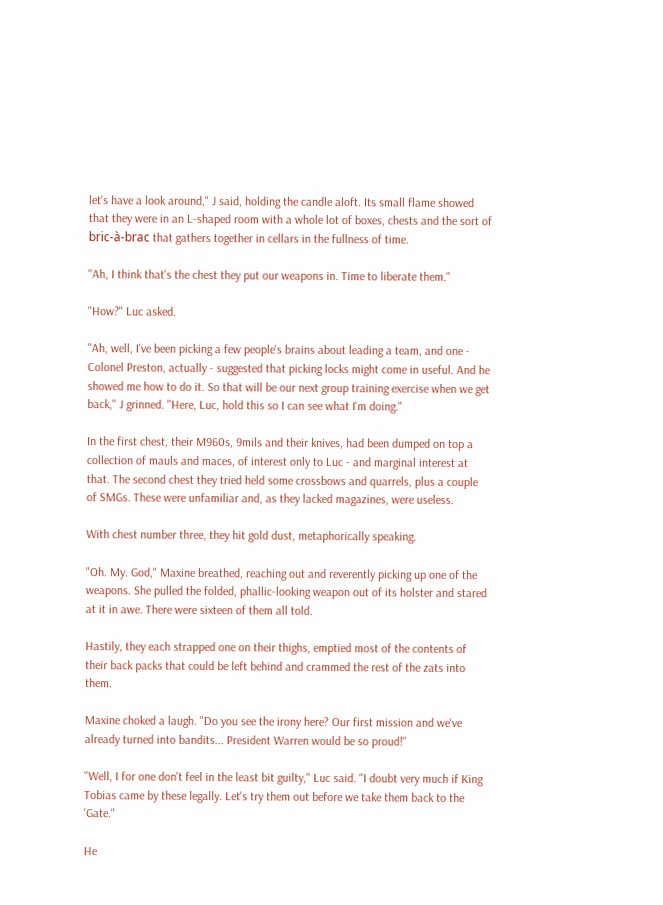let's have a look around," J said, holding the candle aloft. Its small flame showed that they were in an L-shaped room with a whole lot of boxes, chests and the sort of bric-à-brac that gathers together in cellars in the fullness of time.

"Ah, I think that's the chest they put our weapons in. Time to liberate them."

"How?" Luc asked.

"Ah, well, I've been picking a few people's brains about leading a team, and one - Colonel Preston, actually - suggested that picking locks might come in useful. And he showed me how to do it. So that will be our next group training exercise when we get back," J grinned. "Here, Luc, hold this so I can see what I'm doing."

In the first chest, their M960s, 9mils and their knives, had been dumped on top a collection of mauls and maces, of interest only to Luc - and marginal interest at that. The second chest they tried held some crossbows and quarrels, plus a couple of SMGs. These were unfamiliar and, as they lacked magazines, were useless.

With chest number three, they hit gold dust, metaphorically speaking.

"Oh. My. God," Maxine breathed, reaching out and reverently picking up one of the weapons. She pulled the folded, phallic-looking weapon out of its holster and stared at it in awe. There were sixteen of them all told.

Hastily, they each strapped one on their thighs, emptied most of the contents of their back packs that could be left behind and crammed the rest of the zats into them.

Maxine choked a laugh. "Do you see the irony here? Our first mission and we've already turned into bandits... President Warren would be so proud!"

"Well, I for one don't feel in the least bit guilty," Luc said. "I doubt very much if King Tobias came by these legally. Let's try them out before we take them back to the 'Gate."

He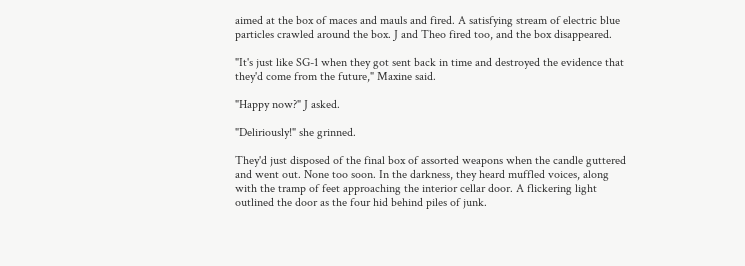aimed at the box of maces and mauls and fired. A satisfying stream of electric blue particles crawled around the box. J and Theo fired too, and the box disappeared.

"It's just like SG-1 when they got sent back in time and destroyed the evidence that they'd come from the future," Maxine said.

"Happy now?" J asked.

"Deliriously!" she grinned.

They'd just disposed of the final box of assorted weapons when the candle guttered and went out. None too soon. In the darkness, they heard muffled voices, along with the tramp of feet approaching the interior cellar door. A flickering light outlined the door as the four hid behind piles of junk.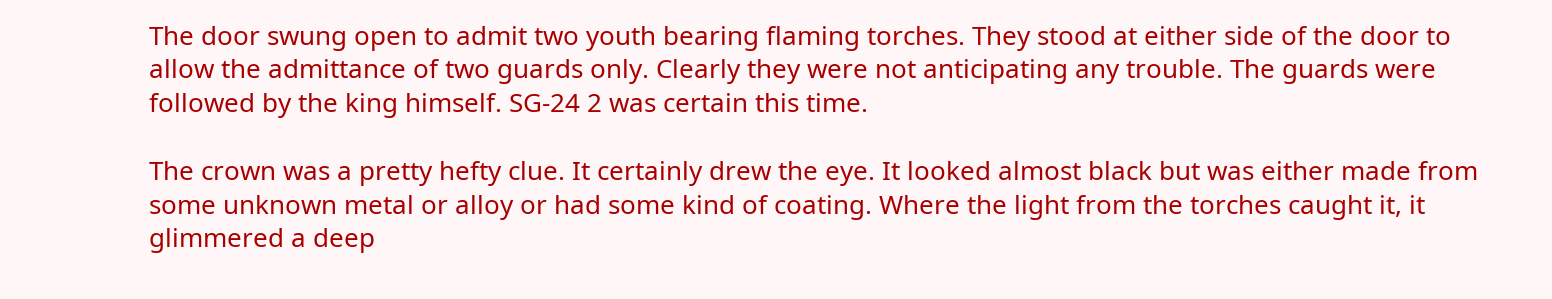The door swung open to admit two youth bearing flaming torches. They stood at either side of the door to allow the admittance of two guards only. Clearly they were not anticipating any trouble. The guards were followed by the king himself. SG-24 2 was certain this time.

The crown was a pretty hefty clue. It certainly drew the eye. It looked almost black but was either made from some unknown metal or alloy or had some kind of coating. Where the light from the torches caught it, it glimmered a deep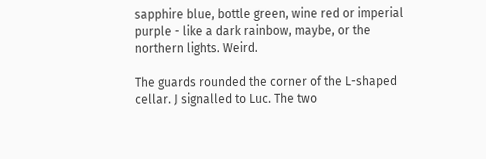sapphire blue, bottle green, wine red or imperial purple - like a dark rainbow, maybe, or the northern lights. Weird.

The guards rounded the corner of the L-shaped cellar. J signalled to Luc. The two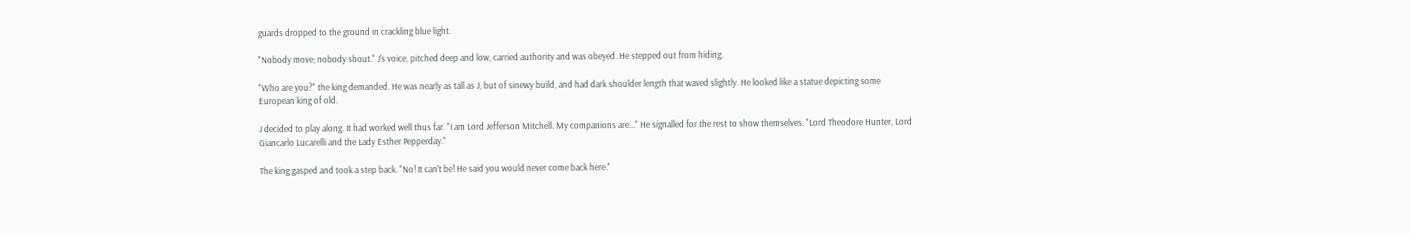guards dropped to the ground in crackling blue light.

"Nobody move; nobody shout." J's voice, pitched deep and low, carried authority and was obeyed. He stepped out from hiding.

"Who are you?" the king demanded. He was nearly as tall as J, but of sinewy build, and had dark shoulder length that waved slightly. He looked like a statue depicting some European king of old.

J decided to play along. It had worked well thus far. "I am Lord Jefferson Mitchell. My companions are..." He signalled for the rest to show themselves. "Lord Theodore Hunter, Lord Giancarlo Lucarelli and the Lady Esther Pepperday."

The king gasped and took a step back. "No! It can't be! He said you would never come back here."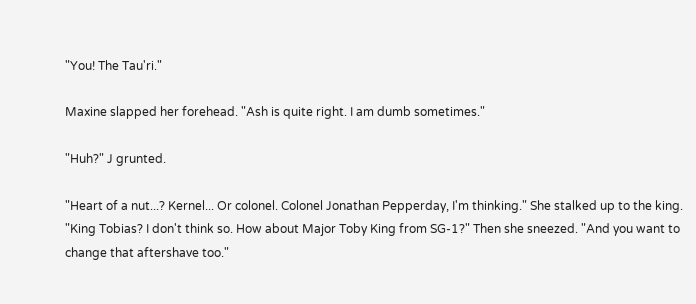"You! The Tau'ri."

Maxine slapped her forehead. "Ash is quite right. I am dumb sometimes."

"Huh?" J grunted.

"Heart of a nut...? Kernel... Or colonel. Colonel Jonathan Pepperday, I'm thinking." She stalked up to the king. "King Tobias? I don't think so. How about Major Toby King from SG-1?" Then she sneezed. "And you want to change that aftershave too."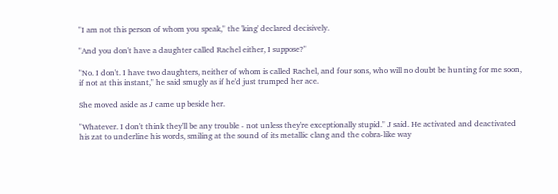"I am not this person of whom you speak," the 'king' declared decisively.

"And you don't have a daughter called Rachel either, I suppose?"

"No. I don't. I have two daughters, neither of whom is called Rachel, and four sons, who will no doubt be hunting for me soon, if not at this instant," he said smugly as if he'd just trumped her ace.

She moved aside as J came up beside her.

"Whatever. I don't think they'll be any trouble - not unless they're exceptionally stupid." J said. He activated and deactivated his zat to underline his words, smiling at the sound of its metallic clang and the cobra-like way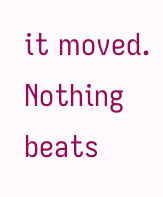it moved. Nothing beats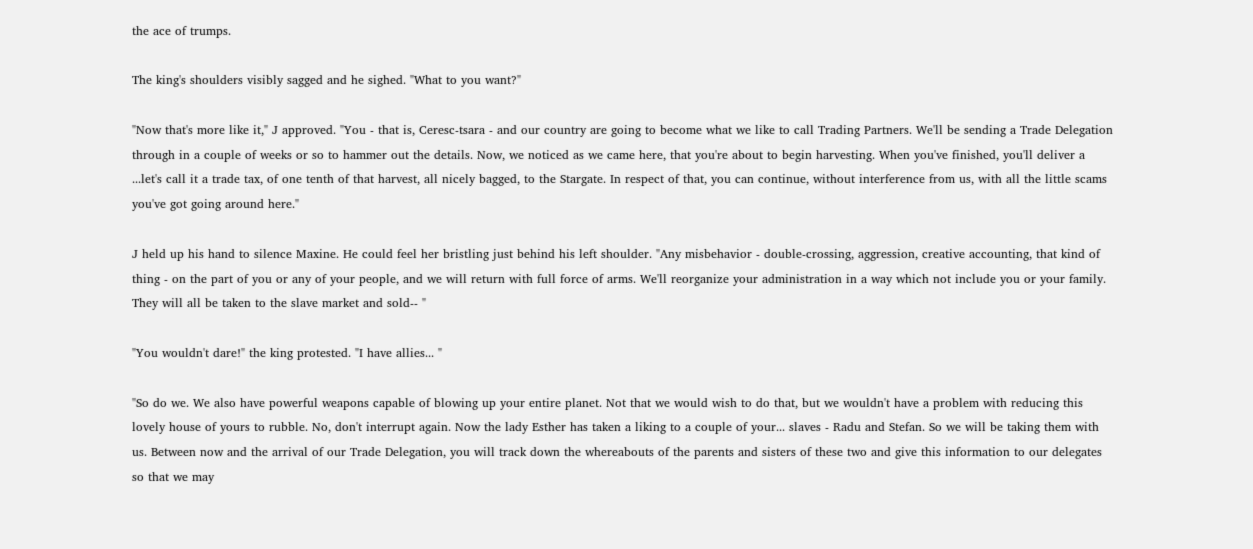the ace of trumps.

The king's shoulders visibly sagged and he sighed. "What to you want?"

"Now that's more like it," J approved. "You - that is, Ceresc-tsara - and our country are going to become what we like to call Trading Partners. We'll be sending a Trade Delegation through in a couple of weeks or so to hammer out the details. Now, we noticed as we came here, that you're about to begin harvesting. When you've finished, you'll deliver a ...let's call it a trade tax, of one tenth of that harvest, all nicely bagged, to the Stargate. In respect of that, you can continue, without interference from us, with all the little scams you've got going around here."

J held up his hand to silence Maxine. He could feel her bristling just behind his left shoulder. "Any misbehavior - double-crossing, aggression, creative accounting, that kind of thing - on the part of you or any of your people, and we will return with full force of arms. We'll reorganize your administration in a way which not include you or your family. They will all be taken to the slave market and sold-- "

"You wouldn't dare!" the king protested. "I have allies... "

"So do we. We also have powerful weapons capable of blowing up your entire planet. Not that we would wish to do that, but we wouldn't have a problem with reducing this lovely house of yours to rubble. No, don't interrupt again. Now the lady Esther has taken a liking to a couple of your... slaves - Radu and Stefan. So we will be taking them with us. Between now and the arrival of our Trade Delegation, you will track down the whereabouts of the parents and sisters of these two and give this information to our delegates so that we may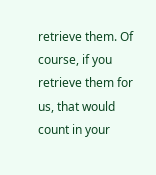retrieve them. Of course, if you retrieve them for us, that would count in your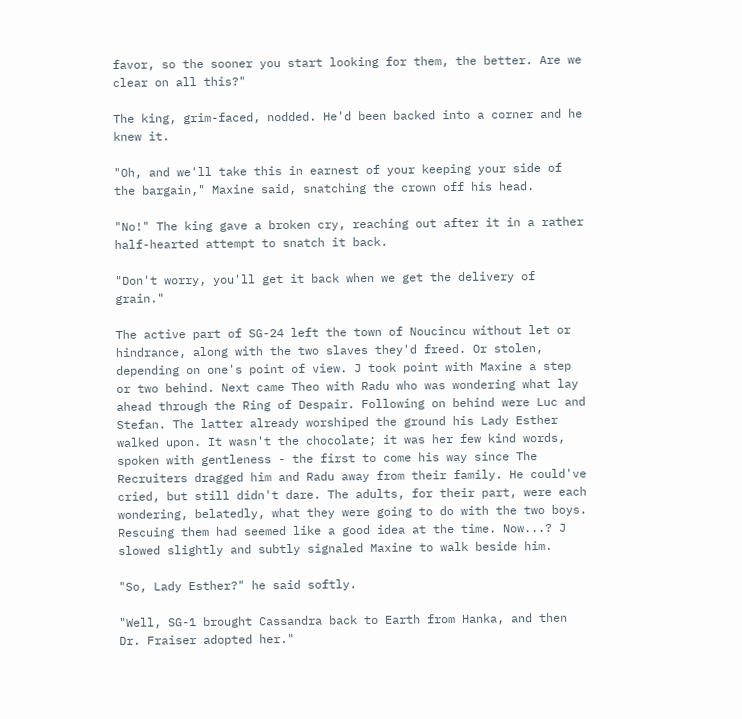favor, so the sooner you start looking for them, the better. Are we clear on all this?"

The king, grim-faced, nodded. He'd been backed into a corner and he knew it.

"Oh, and we'll take this in earnest of your keeping your side of the bargain," Maxine said, snatching the crown off his head.

"No!" The king gave a broken cry, reaching out after it in a rather half-hearted attempt to snatch it back.

"Don't worry, you'll get it back when we get the delivery of grain."

The active part of SG-24 left the town of Noucincu without let or hindrance, along with the two slaves they'd freed. Or stolen, depending on one's point of view. J took point with Maxine a step or two behind. Next came Theo with Radu who was wondering what lay ahead through the Ring of Despair. Following on behind were Luc and Stefan. The latter already worshiped the ground his Lady Esther walked upon. It wasn't the chocolate; it was her few kind words, spoken with gentleness - the first to come his way since The Recruiters dragged him and Radu away from their family. He could've cried, but still didn't dare. The adults, for their part, were each wondering, belatedly, what they were going to do with the two boys. Rescuing them had seemed like a good idea at the time. Now...? J slowed slightly and subtly signaled Maxine to walk beside him.

"So, Lady Esther?" he said softly.

"Well, SG-1 brought Cassandra back to Earth from Hanka, and then Dr. Fraiser adopted her."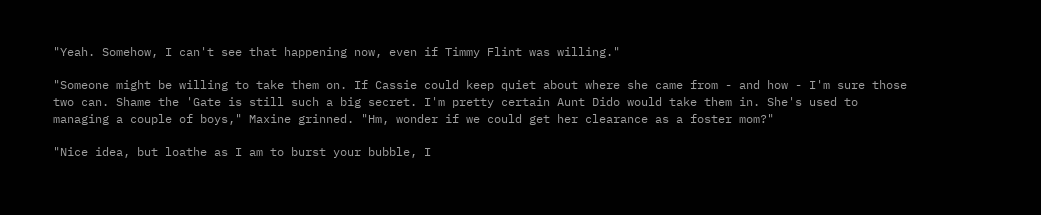"Yeah. Somehow, I can't see that happening now, even if Timmy Flint was willing."

"Someone might be willing to take them on. If Cassie could keep quiet about where she came from - and how - I'm sure those two can. Shame the 'Gate is still such a big secret. I'm pretty certain Aunt Dido would take them in. She's used to managing a couple of boys," Maxine grinned. "Hm, wonder if we could get her clearance as a foster mom?"

"Nice idea, but loathe as I am to burst your bubble, I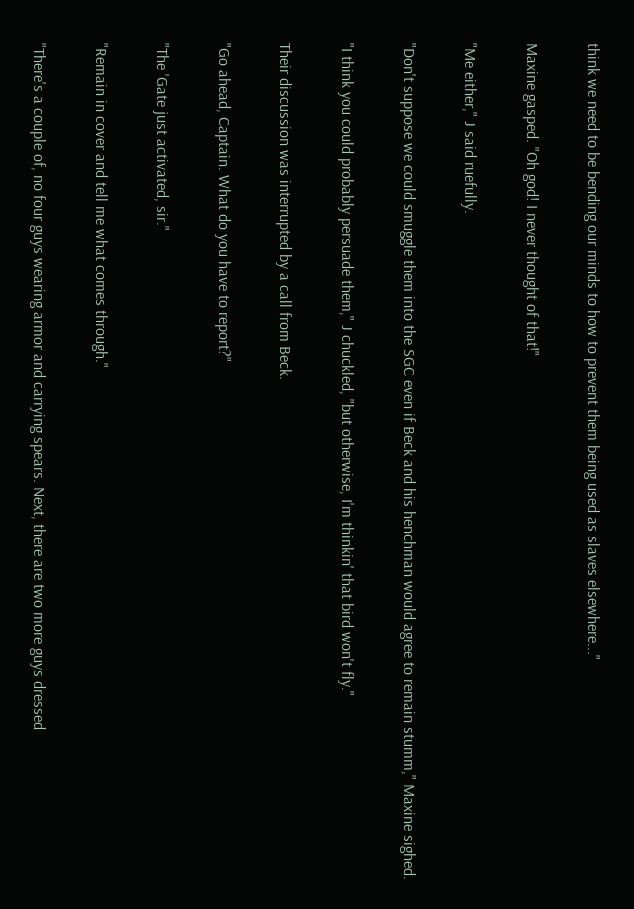think we need to be bending our minds to how to prevent them being used as slaves elsewhere..."

Maxine gasped. "Oh god! I never thought of that!"

"Me either," J said ruefully.

"Don't suppose we could smuggle them into the SGC even if Beck and his henchman would agree to remain stumm," Maxine sighed.

"I think you could probably persuade them," J chuckled, "but otherwise, I'm thinkin' that bird won't fly."

Their discussion was interrupted by a call from Beck.

"Go ahead, Captain. What do you have to report?"

"The 'Gate just activated, sir."

"Remain in cover and tell me what comes through."

"There's a couple of, no four guys wearing armor and carrying spears. Next, there are two more guys dressed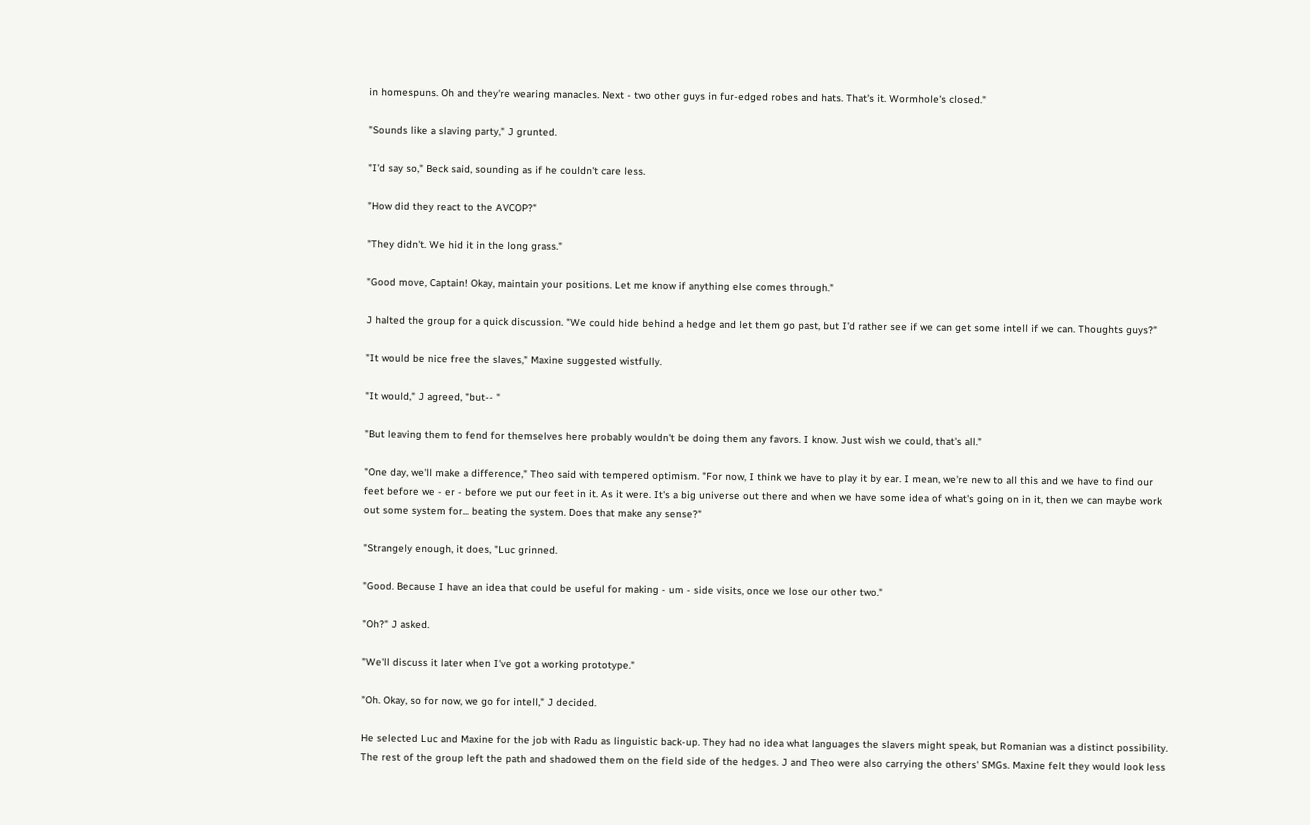in homespuns. Oh and they're wearing manacles. Next - two other guys in fur-edged robes and hats. That's it. Wormhole's closed."

"Sounds like a slaving party," J grunted.

"I'd say so," Beck said, sounding as if he couldn't care less.

"How did they react to the AVCOP?"

"They didn't. We hid it in the long grass."

"Good move, Captain! Okay, maintain your positions. Let me know if anything else comes through."

J halted the group for a quick discussion. "We could hide behind a hedge and let them go past, but I'd rather see if we can get some intell if we can. Thoughts guys?"

"It would be nice free the slaves," Maxine suggested wistfully.

"It would," J agreed, "but-- "

"But leaving them to fend for themselves here probably wouldn't be doing them any favors. I know. Just wish we could, that's all."

"One day, we'll make a difference," Theo said with tempered optimism. "For now, I think we have to play it by ear. I mean, we're new to all this and we have to find our feet before we - er - before we put our feet in it. As it were. It's a big universe out there and when we have some idea of what's going on in it, then we can maybe work out some system for... beating the system. Does that make any sense?"

"Strangely enough, it does, "Luc grinned.

"Good. Because I have an idea that could be useful for making - um - side visits, once we lose our other two."

"Oh?" J asked.

"We'll discuss it later when I've got a working prototype."

"Oh. Okay, so for now, we go for intell," J decided.

He selected Luc and Maxine for the job with Radu as linguistic back-up. They had no idea what languages the slavers might speak, but Romanian was a distinct possibility. The rest of the group left the path and shadowed them on the field side of the hedges. J and Theo were also carrying the others' SMGs. Maxine felt they would look less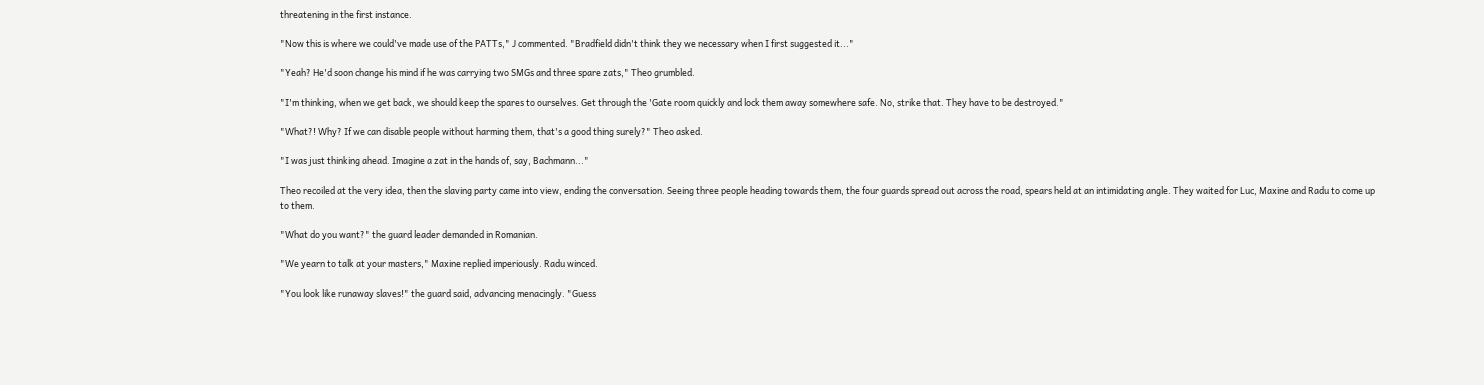threatening in the first instance.

"Now this is where we could've made use of the PATTs," J commented. "Bradfield didn't think they we necessary when I first suggested it..."

"Yeah? He'd soon change his mind if he was carrying two SMGs and three spare zats," Theo grumbled.

"I'm thinking, when we get back, we should keep the spares to ourselves. Get through the 'Gate room quickly and lock them away somewhere safe. No, strike that. They have to be destroyed."

"What?! Why? If we can disable people without harming them, that's a good thing surely?" Theo asked.

"I was just thinking ahead. Imagine a zat in the hands of, say, Bachmann..."

Theo recoiled at the very idea, then the slaving party came into view, ending the conversation. Seeing three people heading towards them, the four guards spread out across the road, spears held at an intimidating angle. They waited for Luc, Maxine and Radu to come up to them.

"What do you want?" the guard leader demanded in Romanian.

"We yearn to talk at your masters," Maxine replied imperiously. Radu winced.

"You look like runaway slaves!" the guard said, advancing menacingly. "Guess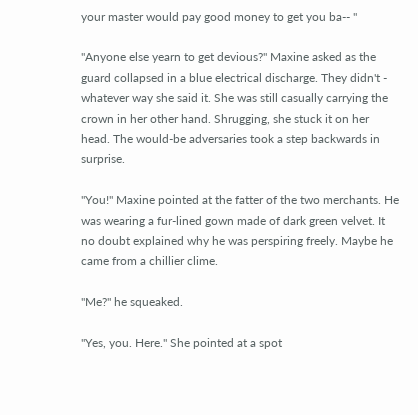your master would pay good money to get you ba-- "

"Anyone else yearn to get devious?" Maxine asked as the guard collapsed in a blue electrical discharge. They didn't - whatever way she said it. She was still casually carrying the crown in her other hand. Shrugging, she stuck it on her head. The would-be adversaries took a step backwards in surprise.

"You!" Maxine pointed at the fatter of the two merchants. He was wearing a fur-lined gown made of dark green velvet. It no doubt explained why he was perspiring freely. Maybe he came from a chillier clime.

"Me?" he squeaked.

"Yes, you. Here." She pointed at a spot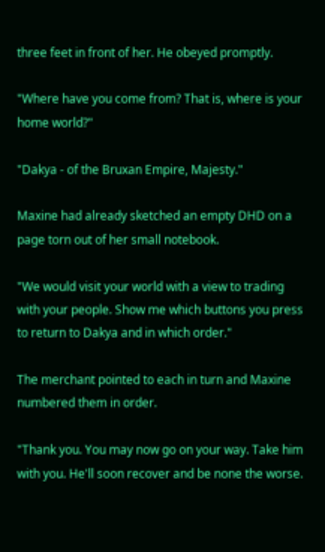three feet in front of her. He obeyed promptly.

"Where have you come from? That is, where is your home world?"

"Dakya - of the Bruxan Empire, Majesty."

Maxine had already sketched an empty DHD on a page torn out of her small notebook.

"We would visit your world with a view to trading with your people. Show me which buttons you press to return to Dakya and in which order."

The merchant pointed to each in turn and Maxine numbered them in order.

"Thank you. You may now go on your way. Take him with you. He'll soon recover and be none the worse.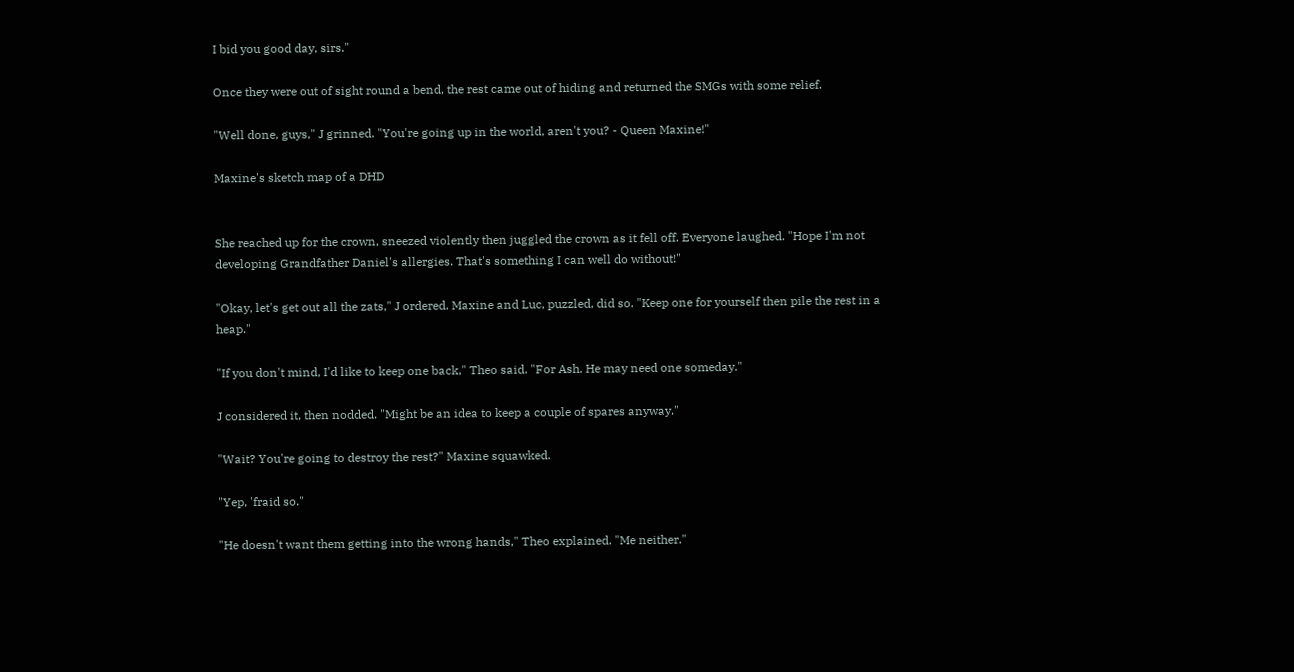I bid you good day, sirs."

Once they were out of sight round a bend, the rest came out of hiding and returned the SMGs with some relief.

"Well done, guys," J grinned. "You're going up in the world, aren't you? - Queen Maxine!"

Maxine's sketch map of a DHD


She reached up for the crown, sneezed violently then juggled the crown as it fell off. Everyone laughed. "Hope I'm not developing Grandfather Daniel's allergies. That's something I can well do without!"

"Okay, let's get out all the zats," J ordered. Maxine and Luc, puzzled, did so. "Keep one for yourself then pile the rest in a heap."

"If you don't mind, I'd like to keep one back," Theo said. "For Ash. He may need one someday."

J considered it, then nodded. "Might be an idea to keep a couple of spares anyway."

"Wait? You're going to destroy the rest?" Maxine squawked.

"Yep, 'fraid so."

"He doesn't want them getting into the wrong hands," Theo explained. "Me neither."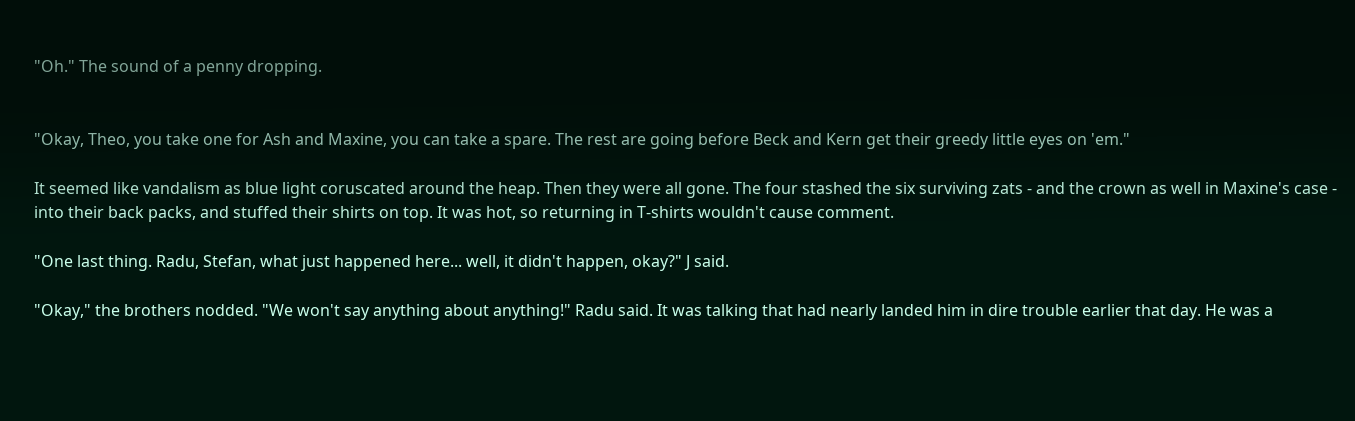"Oh." The sound of a penny dropping.


"Okay, Theo, you take one for Ash and Maxine, you can take a spare. The rest are going before Beck and Kern get their greedy little eyes on 'em."

It seemed like vandalism as blue light coruscated around the heap. Then they were all gone. The four stashed the six surviving zats - and the crown as well in Maxine's case - into their back packs, and stuffed their shirts on top. It was hot, so returning in T-shirts wouldn't cause comment.

"One last thing. Radu, Stefan, what just happened here... well, it didn't happen, okay?" J said.

"Okay," the brothers nodded. "We won't say anything about anything!" Radu said. It was talking that had nearly landed him in dire trouble earlier that day. He was a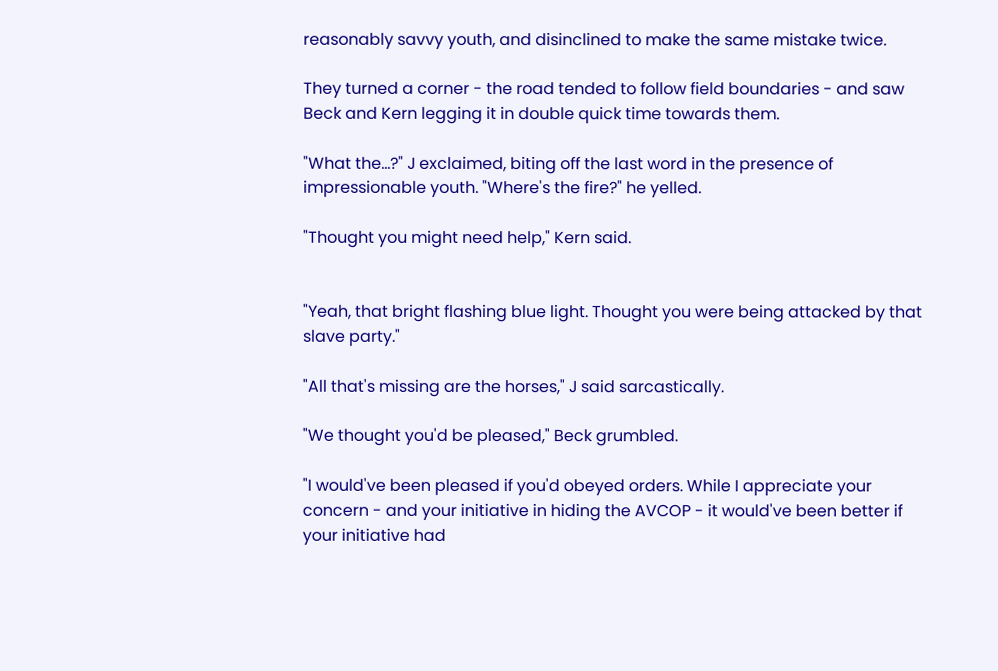reasonably savvy youth, and disinclined to make the same mistake twice.

They turned a corner - the road tended to follow field boundaries - and saw Beck and Kern legging it in double quick time towards them.

"What the...?" J exclaimed, biting off the last word in the presence of impressionable youth. "Where's the fire?" he yelled.

"Thought you might need help," Kern said.


"Yeah, that bright flashing blue light. Thought you were being attacked by that slave party."

"All that's missing are the horses," J said sarcastically.

"We thought you'd be pleased," Beck grumbled.

"I would've been pleased if you'd obeyed orders. While I appreciate your concern - and your initiative in hiding the AVCOP - it would've been better if your initiative had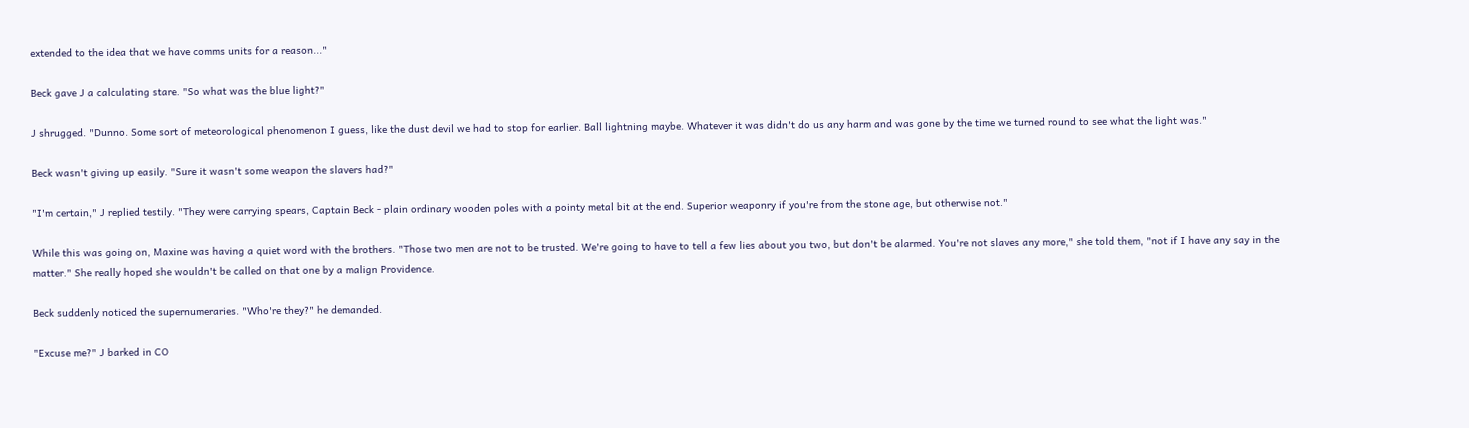extended to the idea that we have comms units for a reason..."

Beck gave J a calculating stare. "So what was the blue light?"

J shrugged. "Dunno. Some sort of meteorological phenomenon I guess, like the dust devil we had to stop for earlier. Ball lightning maybe. Whatever it was didn't do us any harm and was gone by the time we turned round to see what the light was."

Beck wasn't giving up easily. "Sure it wasn't some weapon the slavers had?"

"I'm certain," J replied testily. "They were carrying spears, Captain Beck - plain ordinary wooden poles with a pointy metal bit at the end. Superior weaponry if you're from the stone age, but otherwise not."

While this was going on, Maxine was having a quiet word with the brothers. "Those two men are not to be trusted. We're going to have to tell a few lies about you two, but don't be alarmed. You're not slaves any more," she told them, "not if I have any say in the matter." She really hoped she wouldn't be called on that one by a malign Providence.

Beck suddenly noticed the supernumeraries. "Who're they?" he demanded.

"Excuse me?" J barked in CO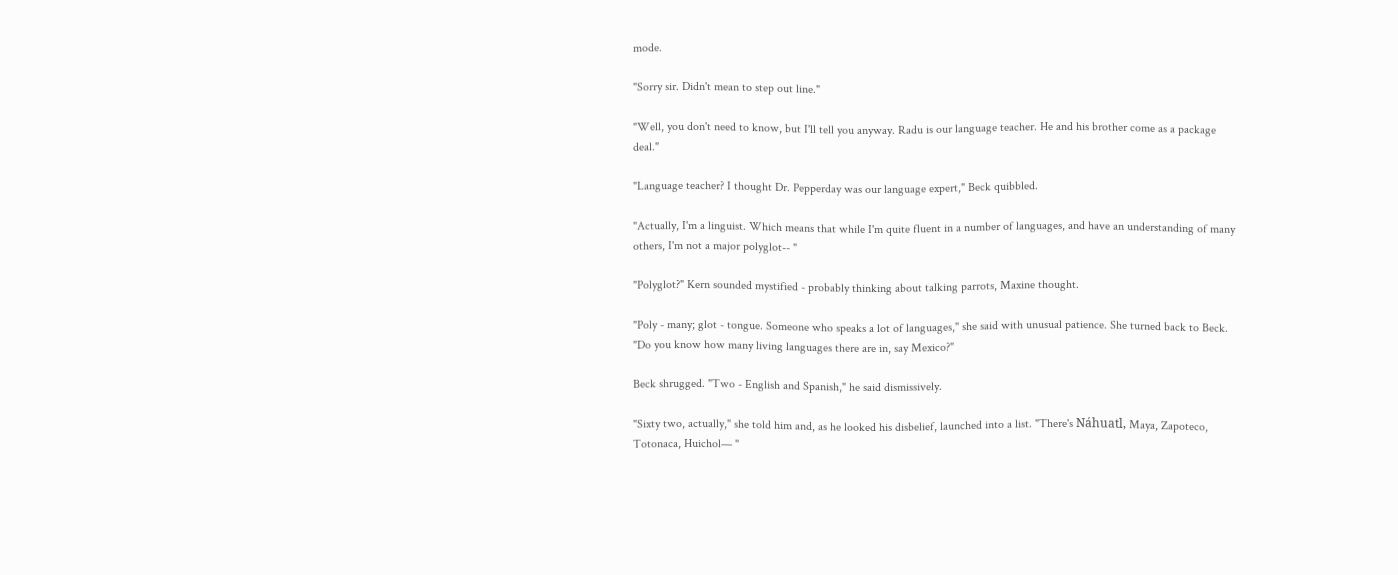mode.

"Sorry sir. Didn't mean to step out line."

"Well, you don't need to know, but I'll tell you anyway. Radu is our language teacher. He and his brother come as a package deal."

"Language teacher? I thought Dr. Pepperday was our language expert," Beck quibbled.

"Actually, I'm a linguist. Which means that while I'm quite fluent in a number of languages, and have an understanding of many others, I'm not a major polyglot-- "

"Polyglot?" Kern sounded mystified - probably thinking about talking parrots, Maxine thought.

"Poly - many; glot - tongue. Someone who speaks a lot of languages," she said with unusual patience. She turned back to Beck. "Do you know how many living languages there are in, say Mexico?"

Beck shrugged. "Two - English and Spanish," he said dismissively.

"Sixty two, actually," she told him and, as he looked his disbelief, launched into a list. "There's Náhuatl, Maya, Zapoteco, Totonaca, Huichol— "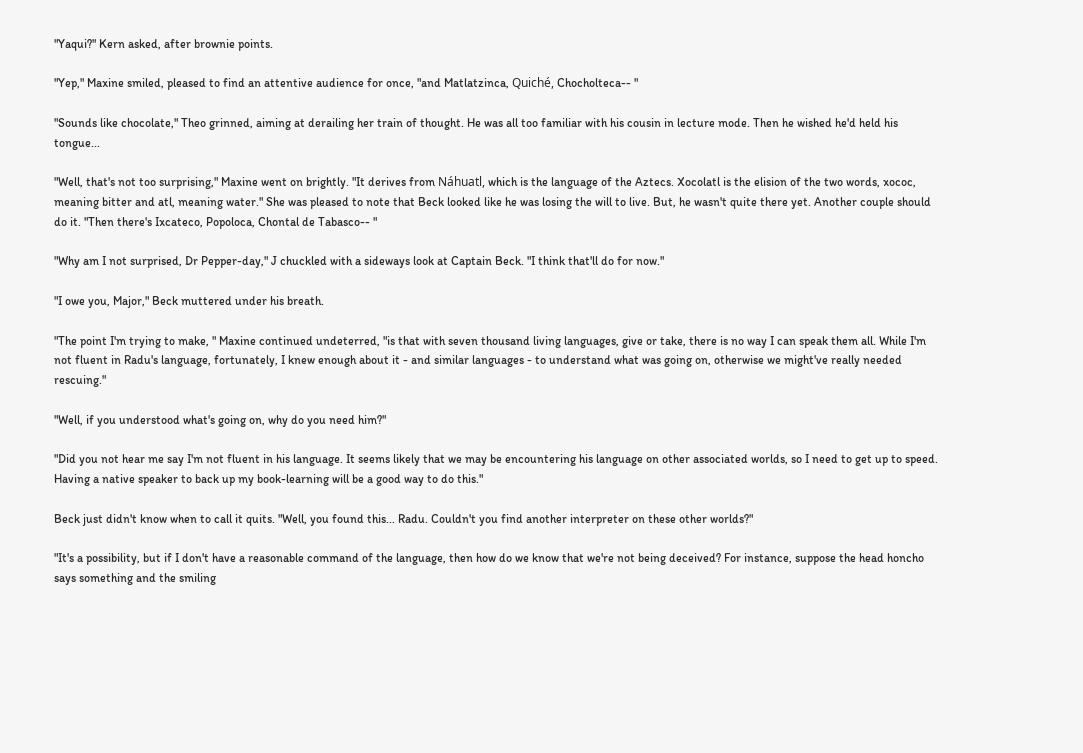"Yaqui?" Kern asked, after brownie points.

"Yep," Maxine smiled, pleased to find an attentive audience for once, "and Matlatzinca, Quiché, Chocholteca-- "

"Sounds like chocolate," Theo grinned, aiming at derailing her train of thought. He was all too familiar with his cousin in lecture mode. Then he wished he'd held his tongue...

"Well, that's not too surprising," Maxine went on brightly. "It derives from Náhuatl, which is the language of the Aztecs. Xocolatl is the elision of the two words, xococ, meaning bitter and atl, meaning water." She was pleased to note that Beck looked like he was losing the will to live. But, he wasn't quite there yet. Another couple should do it. "Then there's Ixcateco, Popoloca, Chontal de Tabasco-- "

"Why am I not surprised, Dr Pepper-day," J chuckled with a sideways look at Captain Beck. "I think that'll do for now."

"I owe you, Major," Beck muttered under his breath.

"The point I'm trying to make, " Maxine continued undeterred, "is that with seven thousand living languages, give or take, there is no way I can speak them all. While I'm not fluent in Radu's language, fortunately, I knew enough about it - and similar languages - to understand what was going on, otherwise we might've really needed rescuing."

"Well, if you understood what's going on, why do you need him?"

"Did you not hear me say I'm not fluent in his language. It seems likely that we may be encountering his language on other associated worlds, so I need to get up to speed. Having a native speaker to back up my book-learning will be a good way to do this."

Beck just didn't know when to call it quits. "Well, you found this... Radu. Couldn't you find another interpreter on these other worlds?"

"It's a possibility, but if I don't have a reasonable command of the language, then how do we know that we're not being deceived? For instance, suppose the head honcho says something and the smiling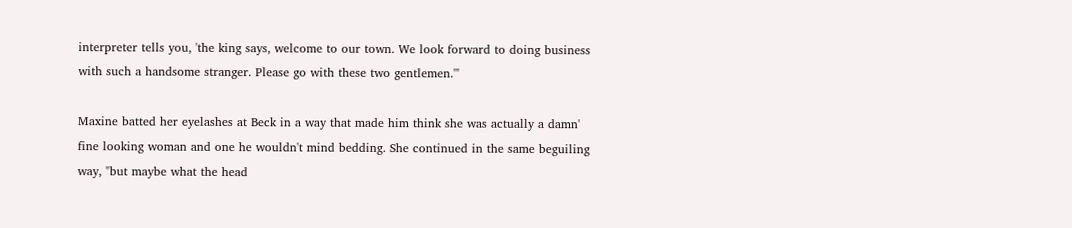interpreter tells you, 'the king says, welcome to our town. We look forward to doing business with such a handsome stranger. Please go with these two gentlemen.'"

Maxine batted her eyelashes at Beck in a way that made him think she was actually a damn' fine looking woman and one he wouldn't mind bedding. She continued in the same beguiling way, "but maybe what the head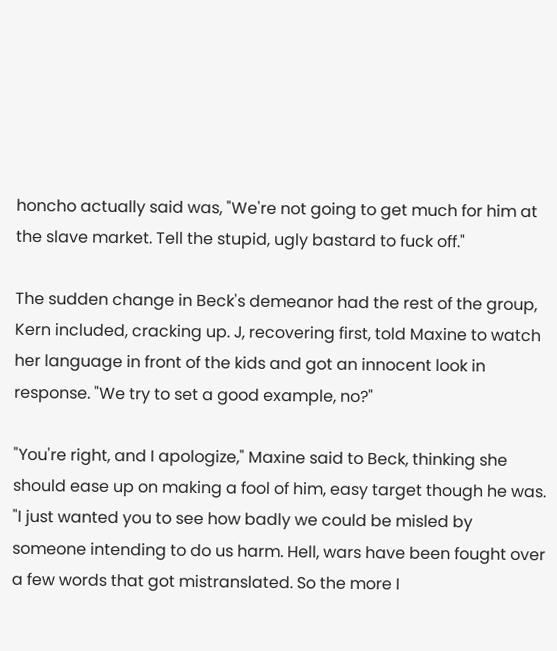honcho actually said was, "We're not going to get much for him at the slave market. Tell the stupid, ugly bastard to fuck off."

The sudden change in Beck's demeanor had the rest of the group, Kern included, cracking up. J, recovering first, told Maxine to watch her language in front of the kids and got an innocent look in response. "We try to set a good example, no?"

"You're right, and I apologize," Maxine said to Beck, thinking she should ease up on making a fool of him, easy target though he was. "I just wanted you to see how badly we could be misled by someone intending to do us harm. Hell, wars have been fought over a few words that got mistranslated. So the more I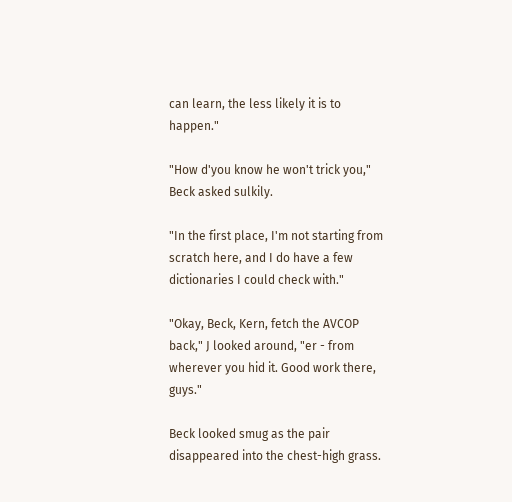can learn, the less likely it is to happen."

"How d'you know he won't trick you," Beck asked sulkily.

"In the first place, I'm not starting from scratch here, and I do have a few dictionaries I could check with."

"Okay, Beck, Kern, fetch the AVCOP back," J looked around, "er - from wherever you hid it. Good work there, guys."

Beck looked smug as the pair disappeared into the chest-high grass.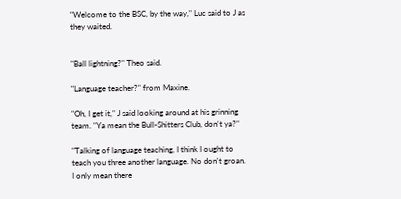"Welcome to the BSC, by the way," Luc said to J as they waited.


"Ball lightning?" Theo said.

"Language teacher?" from Maxine.

"Oh, I get it," J said looking around at his grinning team. "Ya mean the Bull-Shitters Club, don't ya?"

"Talking of language teaching, I think I ought to teach you three another language. No don't groan. I only mean there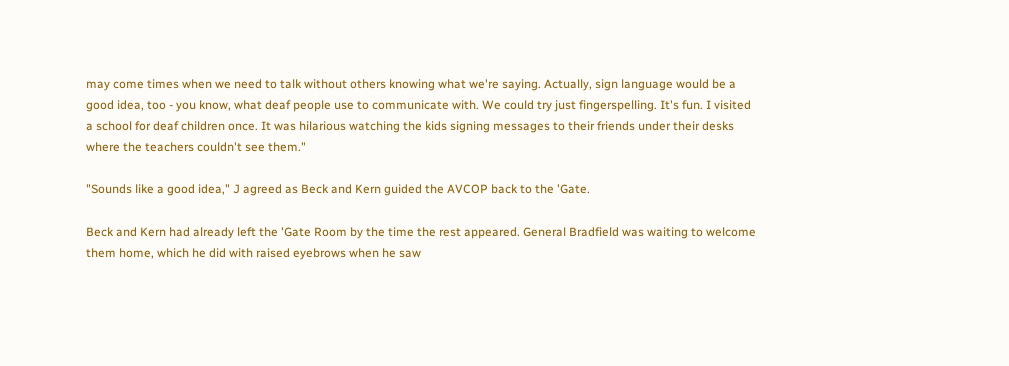may come times when we need to talk without others knowing what we're saying. Actually, sign language would be a good idea, too - you know, what deaf people use to communicate with. We could try just fingerspelling. It's fun. I visited a school for deaf children once. It was hilarious watching the kids signing messages to their friends under their desks where the teachers couldn't see them."

"Sounds like a good idea," J agreed as Beck and Kern guided the AVCOP back to the 'Gate.

Beck and Kern had already left the 'Gate Room by the time the rest appeared. General Bradfield was waiting to welcome them home, which he did with raised eyebrows when he saw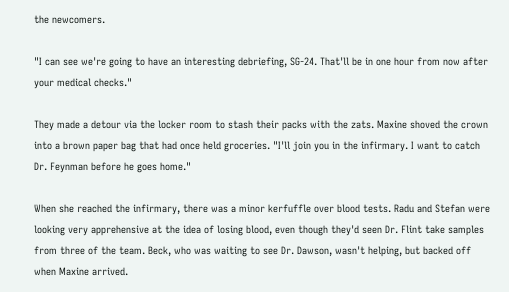the newcomers.

"I can see we're going to have an interesting debriefing, SG-24. That'll be in one hour from now after your medical checks."

They made a detour via the locker room to stash their packs with the zats. Maxine shoved the crown into a brown paper bag that had once held groceries. "I'll join you in the infirmary. I want to catch Dr. Feynman before he goes home."

When she reached the infirmary, there was a minor kerfuffle over blood tests. Radu and Stefan were looking very apprehensive at the idea of losing blood, even though they'd seen Dr. Flint take samples from three of the team. Beck, who was waiting to see Dr. Dawson, wasn't helping, but backed off when Maxine arrived.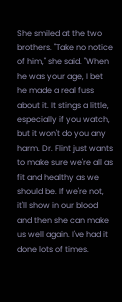She smiled at the two brothers. "Take no notice of him," she said. "When he was your age, I bet he made a real fuss about it. It stings a little, especially if you watch, but it won't do you any harm. Dr. Flint just wants to make sure we're all as fit and healthy as we should be. If we're not, it'll show in our blood and then she can make us well again. I've had it done lots of times.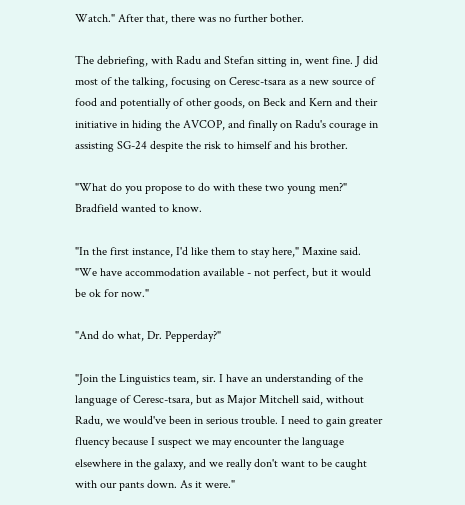Watch." After that, there was no further bother.

The debriefing, with Radu and Stefan sitting in, went fine. J did most of the talking, focusing on Ceresc-tsara as a new source of food and potentially of other goods, on Beck and Kern and their initiative in hiding the AVCOP, and finally on Radu's courage in assisting SG-24 despite the risk to himself and his brother.

"What do you propose to do with these two young men?" Bradfield wanted to know.

"In the first instance, I'd like them to stay here," Maxine said. "We have accommodation available - not perfect, but it would be ok for now."

"And do what, Dr. Pepperday?"

"Join the Linguistics team, sir. I have an understanding of the language of Ceresc-tsara, but as Major Mitchell said, without Radu, we would've been in serious trouble. I need to gain greater fluency because I suspect we may encounter the language elsewhere in the galaxy, and we really don't want to be caught with our pants down. As it were."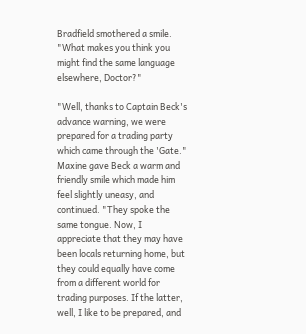Bradfield smothered a smile. "What makes you think you might find the same language elsewhere, Doctor?"

"Well, thanks to Captain Beck's advance warning, we were prepared for a trading party which came through the 'Gate." Maxine gave Beck a warm and friendly smile which made him feel slightly uneasy, and continued. "They spoke the same tongue. Now, I appreciate that they may have been locals returning home, but they could equally have come from a different world for trading purposes. If the latter, well, I like to be prepared, and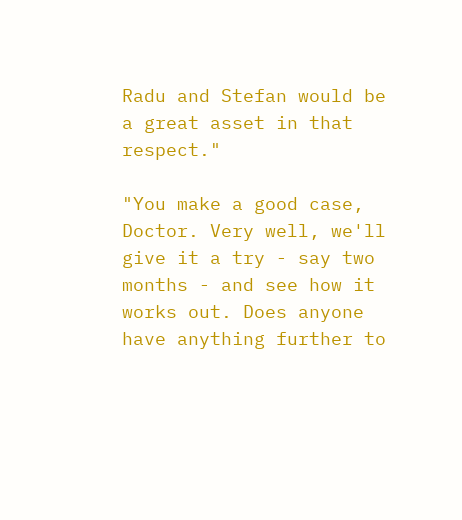Radu and Stefan would be a great asset in that respect."

"You make a good case, Doctor. Very well, we'll give it a try - say two months - and see how it works out. Does anyone have anything further to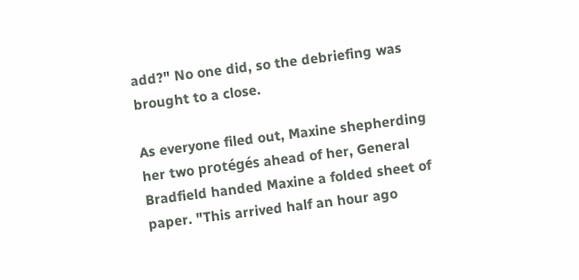add?" No one did, so the debriefing was brought to a close.

As everyone filed out, Maxine shepherding her two protégés ahead of her, General Bradfield handed Maxine a folded sheet of paper. "This arrived half an hour ago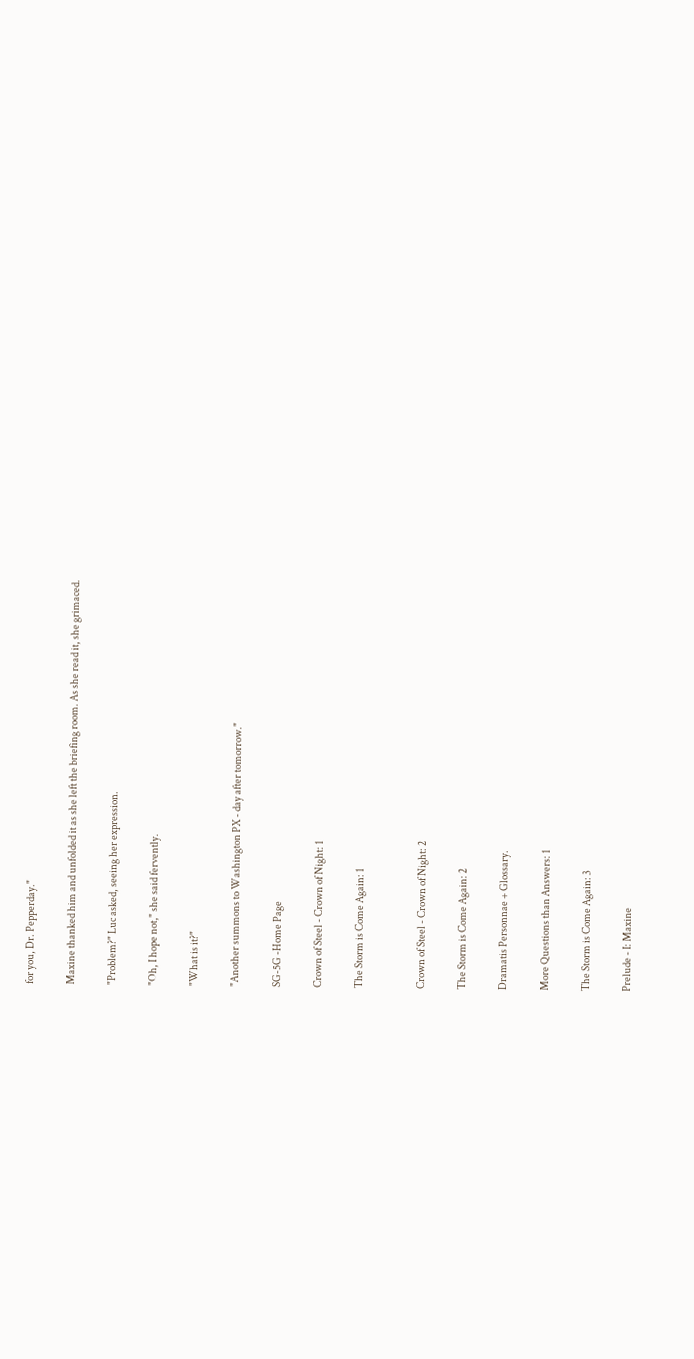for you, Dr. Pepperday."

Maxine thanked him and unfolded it as she left the briefing room. As she read it, she grimaced.

"Problem?" Luc asked, seeing her expression.

"Oh, I hope not," she said fervently.

"What is it?"

"Another summons to Washington PX - day after tomorrow."

SG-5G -Home Page

Crown of Steel - Crown of Night: 1

The Storm is Come Again: 1


Crown of Steel - Crown of Night: 2

The Storm is Come Again: 2

Dramatis Personnae + Glossary.

More Questions than Answers: 1

The Storm is Come Again: 3

Prelude - I: Maxine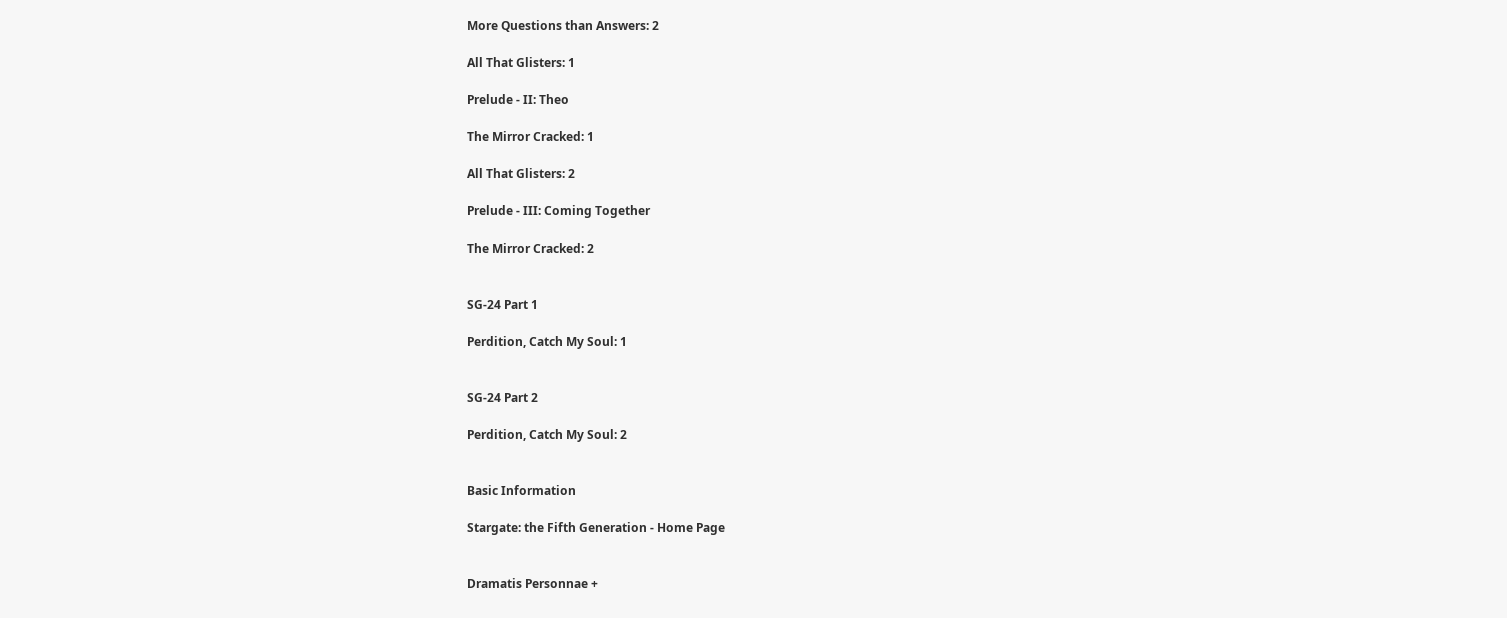More Questions than Answers: 2

All That Glisters: 1

Prelude - II: Theo

The Mirror Cracked: 1

All That Glisters: 2

Prelude - III: Coming Together

The Mirror Cracked: 2


SG-24 Part 1

Perdition, Catch My Soul: 1


SG-24 Part 2

Perdition, Catch My Soul: 2


Basic Information

Stargate: the Fifth Generation - Home Page


Dramatis Personnae +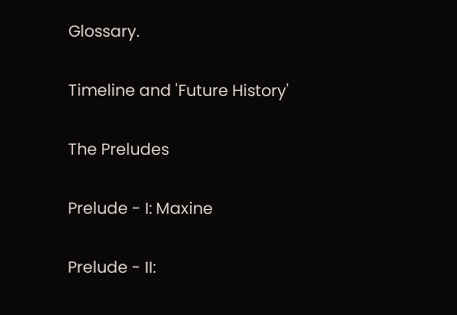Glossary.

Timeline and 'Future History'

The Preludes

Prelude - I: Maxine

Prelude - II: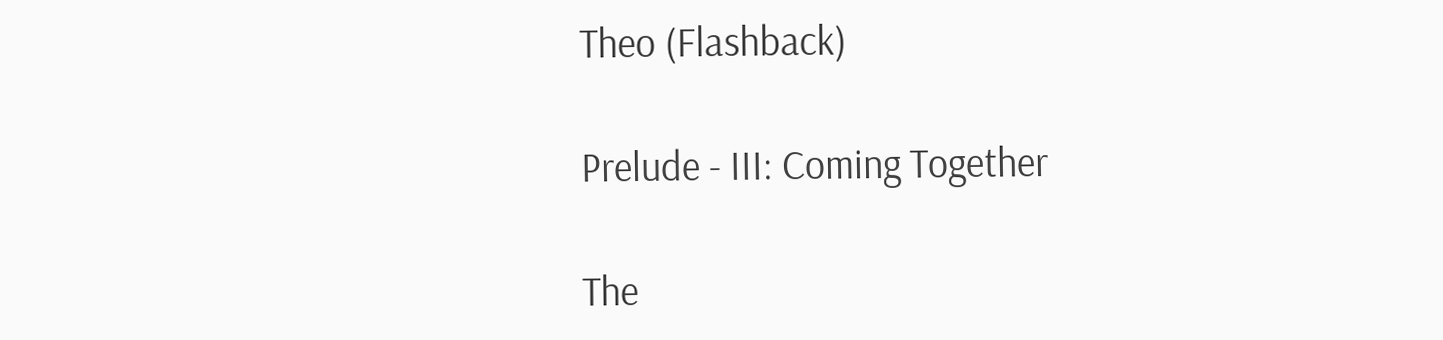Theo (Flashback)

Prelude - III: Coming Together

The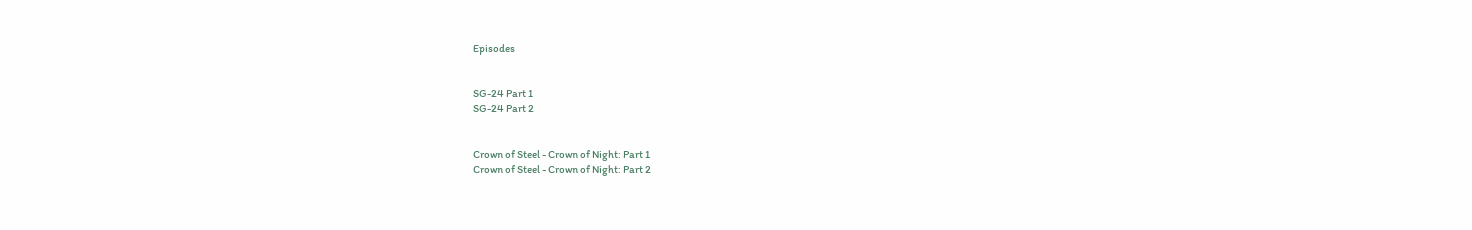Episodes


SG-24 Part 1
SG-24 Part 2


Crown of Steel - Crown of Night: Part 1
Crown of Steel - Crown of Night: Part 2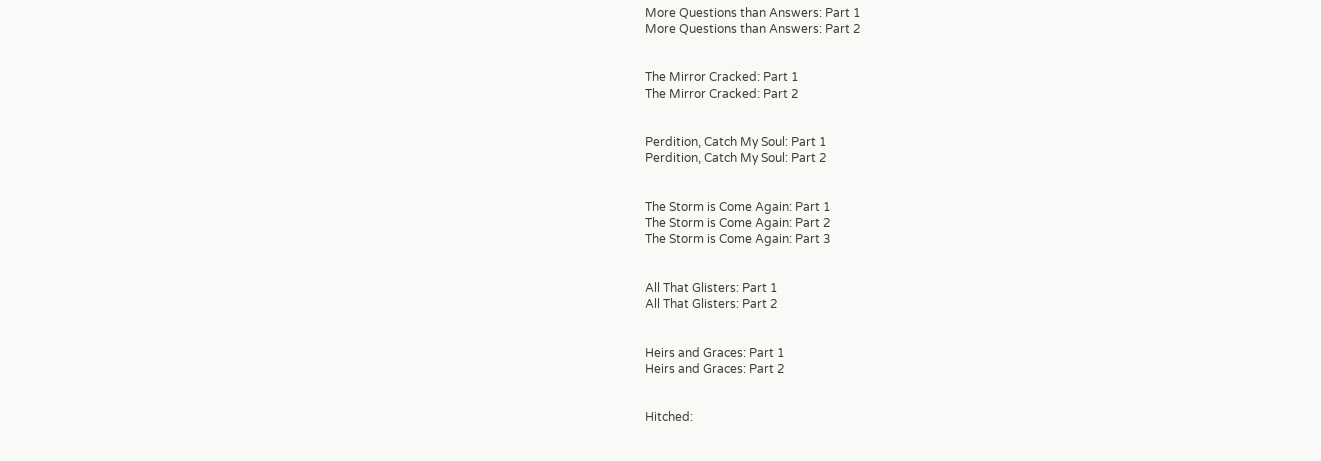More Questions than Answers: Part 1
More Questions than Answers: Part 2


The Mirror Cracked: Part 1
The Mirror Cracked: Part 2


Perdition, Catch My Soul: Part 1
Perdition, Catch My Soul: Part 2


The Storm is Come Again: Part 1
The Storm is Come Again: Part 2
The Storm is Come Again: Part 3


All That Glisters: Part 1
All That Glisters: Part 2


Heirs and Graces: Part 1
Heirs and Graces: Part 2


Hitched: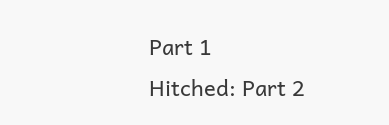Part 1
Hitched: Part 2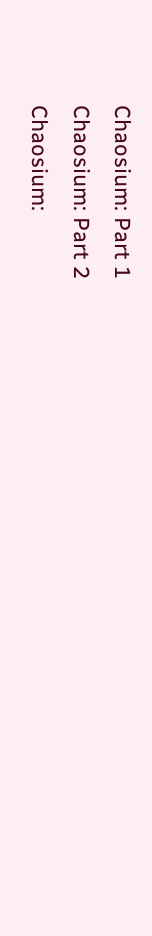Chaosium: Part 1
Chaosium: Part 2
Chaosium: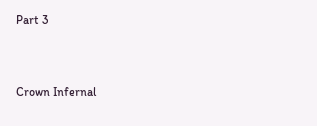Part 3


Crown Infernal